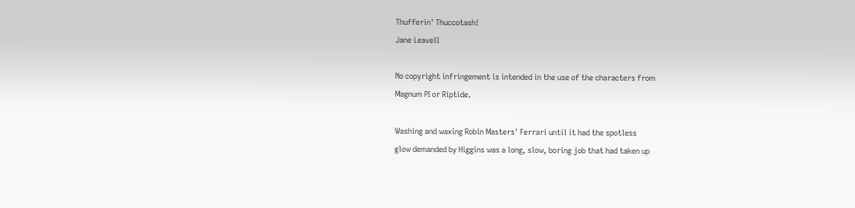Thufferin' Thuccotash!
Jane Leavell

No copyright infringement is intended in the use of the characters from
Magnum PI or Riptide.

Washing and waxing Robin Masters' Ferrari until it had the spotless
glow demanded by Higgins was a long, slow, boring job that had taken up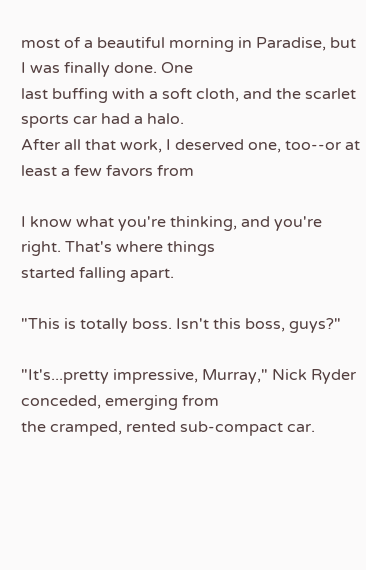most of a beautiful morning in Paradise, but I was finally done. One
last buffing with a soft cloth, and the scarlet sports car had a halo.
After all that work, I deserved one, too--or at least a few favors from

I know what you're thinking, and you're right. That's where things
started falling apart.

"This is totally boss. Isn't this boss, guys?"

"It's...pretty impressive, Murray," Nick Ryder conceded, emerging from
the cramped, rented sub-compact car.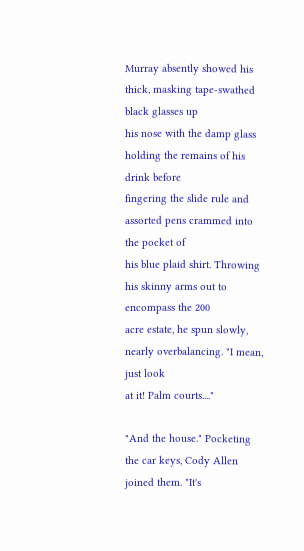Murray absently showed his thick, masking tape-swathed black glasses up
his nose with the damp glass holding the remains of his drink before
fingering the slide rule and assorted pens crammed into the pocket of
his blue plaid shirt. Throwing his skinny arms out to encompass the 200
acre estate, he spun slowly, nearly overbalancing. "I mean, just look
at it! Palm courts...."

"And the house." Pocketing the car keys, Cody Allen joined them. "It's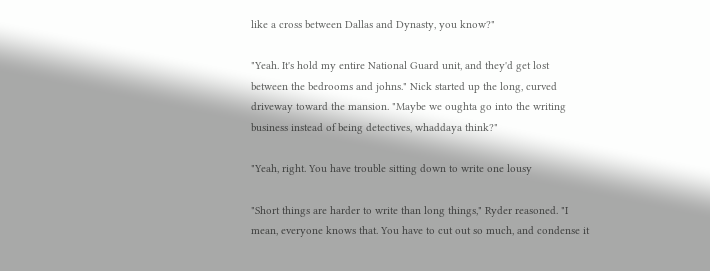like a cross between Dallas and Dynasty, you know?"

"Yeah. It's hold my entire National Guard unit, and they'd get lost
between the bedrooms and johns." Nick started up the long, curved
driveway toward the mansion. "Maybe we oughta go into the writing
business instead of being detectives, whaddaya think?"

"Yeah, right. You have trouble sitting down to write one lousy

"Short things are harder to write than long things," Ryder reasoned. "I
mean, everyone knows that. You have to cut out so much, and condense it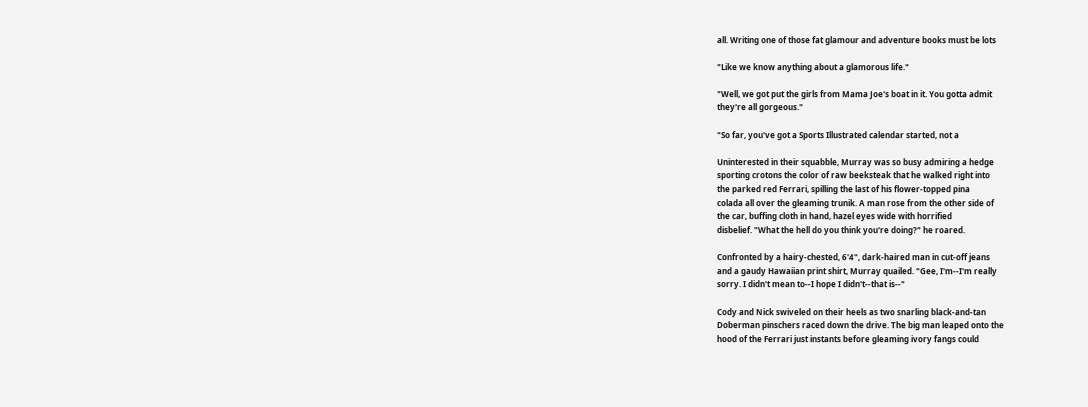all. Writing one of those fat glamour and adventure books must be lots

"Like we know anything about a glamorous life."

"Well, we got put the girls from Mama Joe's boat in it. You gotta admit
they're all gorgeous."

"So far, you've got a Sports Illustrated calendar started, not a

Uninterested in their squabble, Murray was so busy admiring a hedge
sporting crotons the color of raw beeksteak that he walked right into
the parked red Ferrari, spilling the last of his flower-topped pina
colada all over the gleaming trunik. A man rose from the other side of
the car, buffing cloth in hand, hazel eyes wide with horrified
disbelief. "What the hell do you think you're doing?" he roared.

Confronted by a hairy-chested, 6'4", dark-haired man in cut-off jeans
and a gaudy Hawaiian print shirt, Murray quailed. "Gee, I'm--I'm really
sorry. I didn't mean to--I hope I didn't--that is--"

Cody and Nick swiveled on their heels as two snarling black-and-tan
Doberman pinschers raced down the drive. The big man leaped onto the
hood of the Ferrari just instants before gleaming ivory fangs could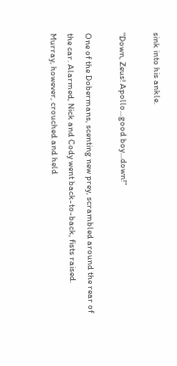sink into his ankle.

"Down, Zeus! Apollo...good boy...down!"

One of the Dobermans, scenting new prey, scrambled around the rear of
the car. Alarmed, Nick and Cody went back-to-back, fists raised.
Murray, however, crouched and held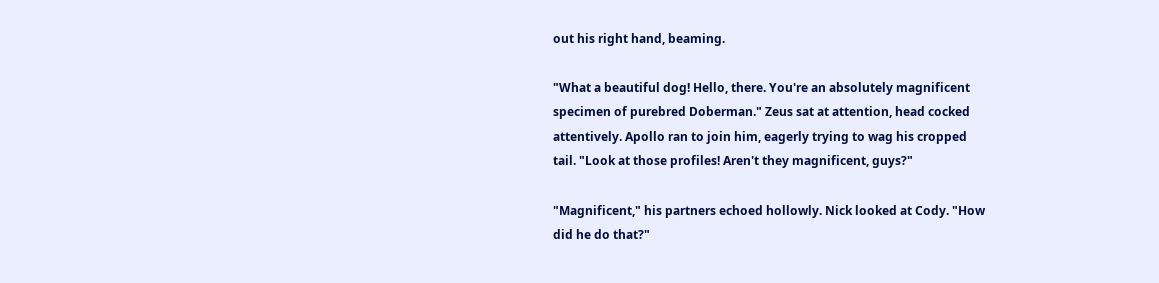out his right hand, beaming.

"What a beautiful dog! Hello, there. You're an absolutely magnificent
specimen of purebred Doberman." Zeus sat at attention, head cocked
attentively. Apollo ran to join him, eagerly trying to wag his cropped
tail. "Look at those profiles! Aren't they magnificent, guys?"

"Magnificent," his partners echoed hollowly. Nick looked at Cody. "How
did he do that?"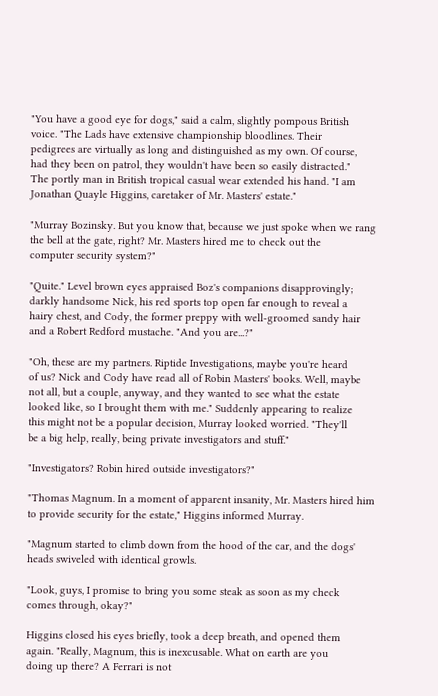"You have a good eye for dogs," said a calm, slightly pompous British
voice. "The Lads have extensive championship bloodlines. Their
pedigrees are virtually as long and distinguished as my own. Of course,
had they been on patrol, they wouldn't have been so easily distracted."
The portly man in British tropical casual wear extended his hand. "I am
Jonathan Quayle Higgins, caretaker of Mr. Masters' estate."

"Murray Bozinsky. But you know that, because we just spoke when we rang
the bell at the gate, right? Mr. Masters hired me to check out the
computer security system?"

"Quite." Level brown eyes appraised Boz's companions disapprovingly;
darkly handsome Nick, his red sports top open far enough to reveal a
hairy chest, and Cody, the former preppy with well-groomed sandy hair
and a Robert Redford mustache. "And you are...?"

"Oh, these are my partners. Riptide Investigations, maybe you're heard
of us? Nick and Cody have read all of Robin Masters' books. Well, maybe
not all, but a couple, anyway, and they wanted to see what the estate
looked like, so I brought them with me." Suddenly appearing to realize
this might not be a popular decision, Murray looked worried. "They'll
be a big help, really, being private investigators and stuff."

"Investigators? Robin hired outside investigators?"

"Thomas Magnum. In a moment of apparent insanity, Mr. Masters hired him
to provide security for the estate," Higgins informed Murray.

"Magnum started to climb down from the hood of the car, and the dogs'
heads swiveled with identical growls.

"Look, guys, I promise to bring you some steak as soon as my check
comes through, okay?"

Higgins closed his eyes briefly, took a deep breath, and opened them
again. "Really, Magnum, this is inexcusable. What on earth are you
doing up there? A Ferrari is not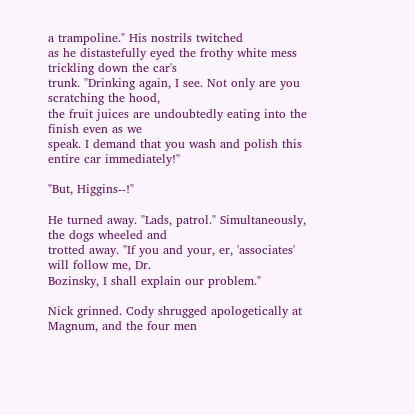a trampoline." His nostrils twitched
as he distastefully eyed the frothy white mess trickling down the car's
trunk. "Drinking again, I see. Not only are you scratching the hood,
the fruit juices are undoubtedly eating into the finish even as we
speak. I demand that you wash and polish this entire car immediately!"

"But, Higgins--!"

He turned away. "Lads, patrol." Simultaneously, the dogs wheeled and
trotted away. "If you and your, er, 'associates' will follow me, Dr.
Bozinsky, I shall explain our problem."

Nick grinned. Cody shrugged apologetically at Magnum, and the four men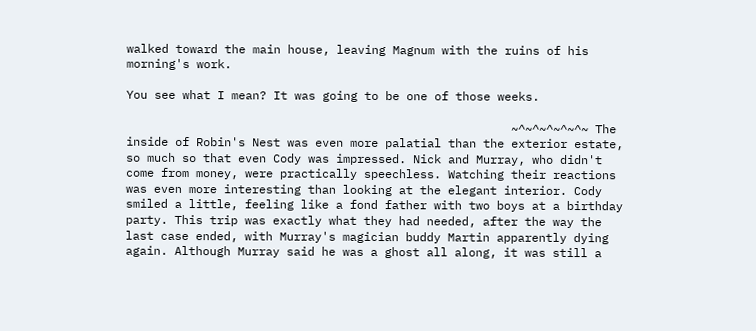walked toward the main house, leaving Magnum with the ruins of his
morning's work.

You see what I mean? It was going to be one of those weeks.

                                                       ~^~^~^~^~^~ The
inside of Robin's Nest was even more palatial than the exterior estate,
so much so that even Cody was impressed. Nick and Murray, who didn't
come from money, were practically speechless. Watching their reactions
was even more interesting than looking at the elegant interior. Cody
smiled a little, feeling like a fond father with two boys at a birthday
party. This trip was exactly what they had needed, after the way the
last case ended, with Murray's magician buddy Martin apparently dying
again. Although Murray said he was a ghost all along, it was still a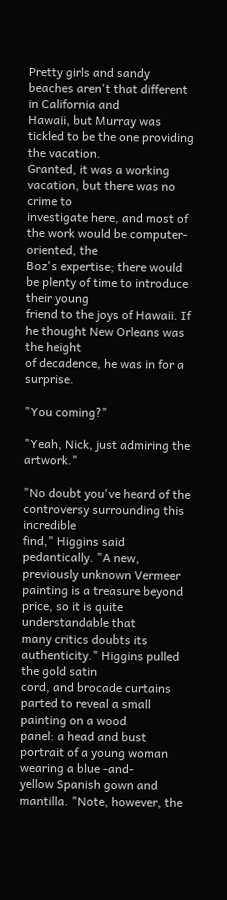Pretty girls and sandy beaches aren't that different in California and
Hawaii, but Murray was tickled to be the one providing the vacation.
Granted, it was a working vacation, but there was no crime to
investigate here, and most of the work would be computer-oriented, the
Boz's expertise; there would be plenty of time to introduce their young
friend to the joys of Hawaii. If he thought New Orleans was the height
of decadence, he was in for a surprise.

"You coming?"

"Yeah, Nick, just admiring the artwork."

"No doubt you've heard of the controversy surrounding this incredible
find," Higgins said pedantically. "A new, previously unknown Vermeer
painting is a treasure beyond price, so it is quite understandable that
many critics doubts its authenticity." Higgins pulled the gold satin
cord, and brocade curtains parted to reveal a small painting on a wood
panel: a head and bust portrait of a young woman wearing a blue -and-
yellow Spanish gown and mantilla. "Note, however, the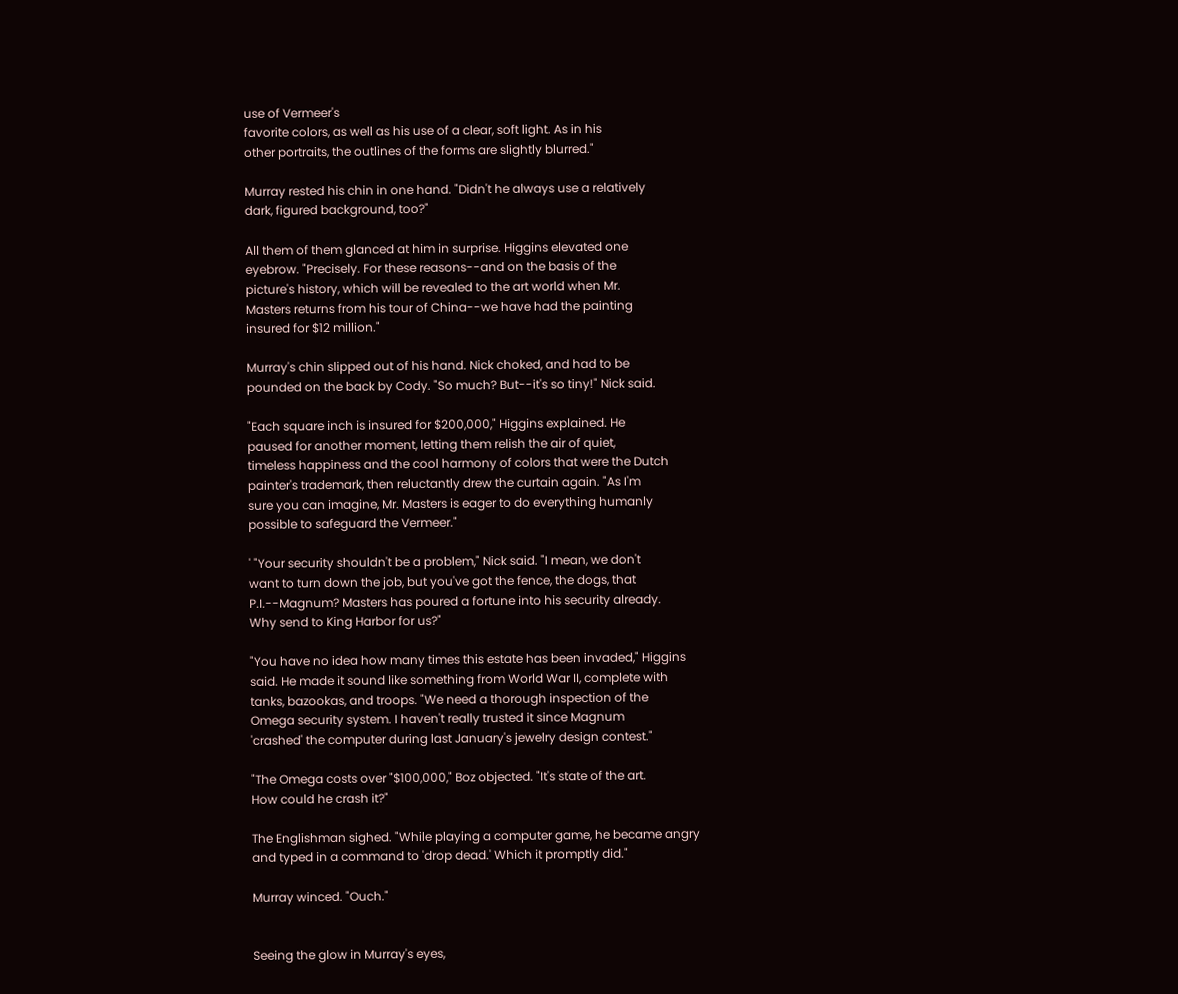use of Vermeer's
favorite colors, as well as his use of a clear, soft light. As in his
other portraits, the outlines of the forms are slightly blurred."

Murray rested his chin in one hand. "Didn't he always use a relatively
dark, figured background, too?"

All them of them glanced at him in surprise. Higgins elevated one
eyebrow. "Precisely. For these reasons--and on the basis of the
picture's history, which will be revealed to the art world when Mr.
Masters returns from his tour of China--we have had the painting
insured for $12 million."

Murray's chin slipped out of his hand. Nick choked, and had to be
pounded on the back by Cody. "So much? But--it's so tiny!" Nick said.

"Each square inch is insured for $200,000," Higgins explained. He
paused for another moment, letting them relish the air of quiet,
timeless happiness and the cool harmony of colors that were the Dutch
painter's trademark, then reluctantly drew the curtain again. "As I'm
sure you can imagine, Mr. Masters is eager to do everything humanly
possible to safeguard the Vermeer."

' "Your security shouldn't be a problem," Nick said. "I mean, we don't
want to turn down the job, but you've got the fence, the dogs, that
P.I.--Magnum? Masters has poured a fortune into his security already.
Why send to King Harbor for us?"

"You have no idea how many times this estate has been invaded," Higgins
said. He made it sound like something from World War II, complete with
tanks, bazookas, and troops. "We need a thorough inspection of the
Omega security system. I haven't really trusted it since Magnum
'crashed' the computer during last January's jewelry design contest."

"The Omega costs over "$100,000," Boz objected. "It's state of the art.
How could he crash it?"

The Englishman sighed. "While playing a computer game, he became angry
and typed in a command to 'drop dead.' Which it promptly did."

Murray winced. "Ouch."


Seeing the glow in Murray's eyes,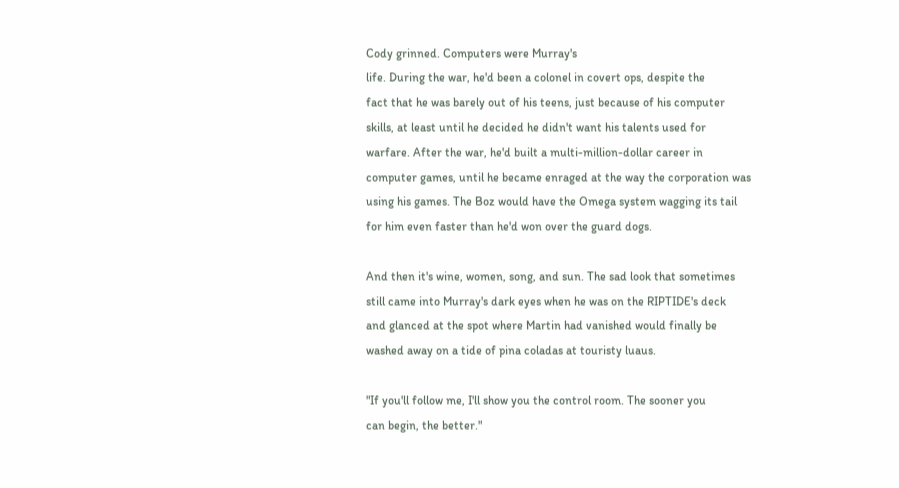Cody grinned. Computers were Murray's
life. During the war, he'd been a colonel in covert ops, despite the
fact that he was barely out of his teens, just because of his computer
skills, at least until he decided he didn't want his talents used for
warfare. After the war, he'd built a multi-million-dollar career in
computer games, until he became enraged at the way the corporation was
using his games. The Boz would have the Omega system wagging its tail
for him even faster than he'd won over the guard dogs.

And then it's wine, women, song, and sun. The sad look that sometimes
still came into Murray's dark eyes when he was on the RIPTIDE's deck
and glanced at the spot where Martin had vanished would finally be
washed away on a tide of pina coladas at touristy luaus.

"If you'll follow me, I'll show you the control room. The sooner you
can begin, the better."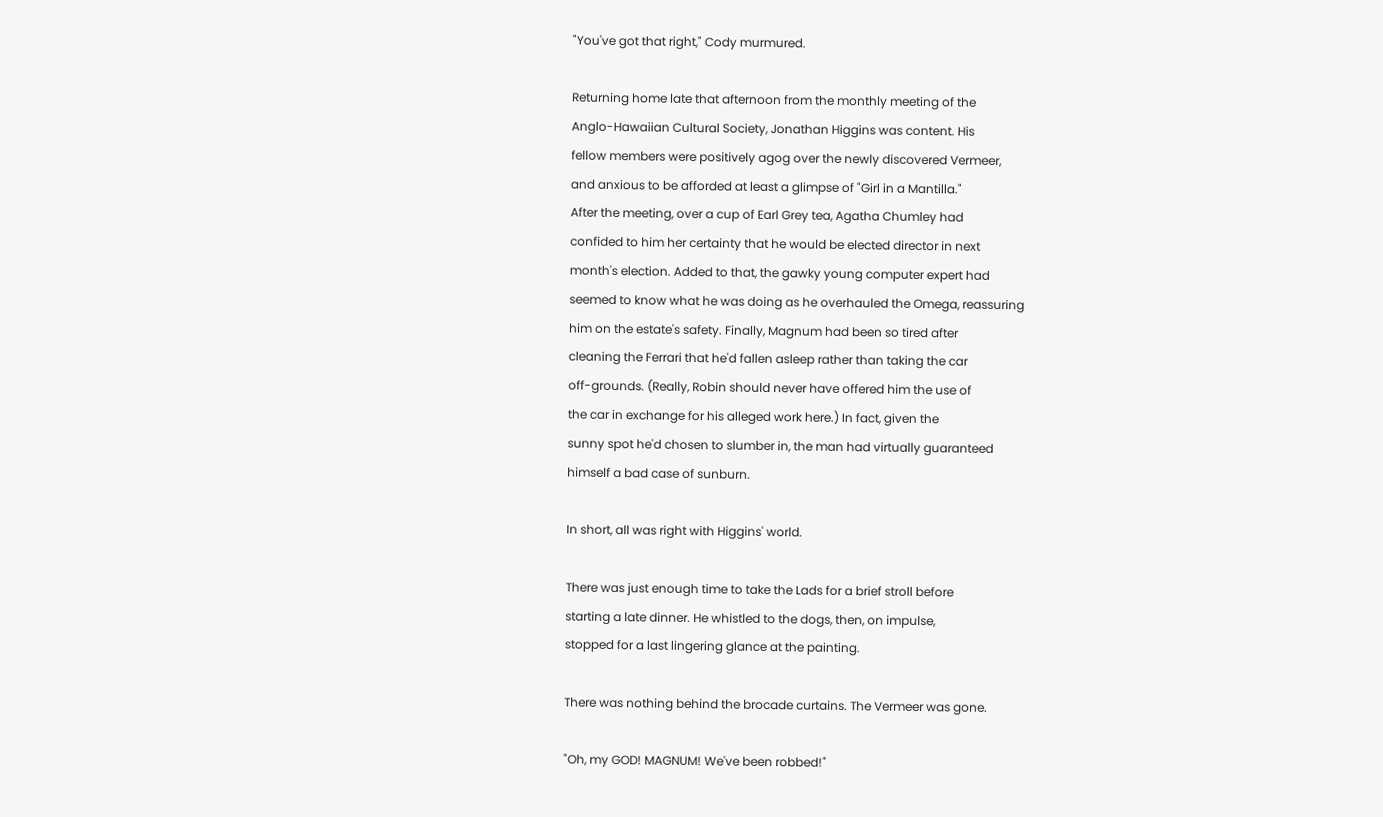"You've got that right," Cody murmured.

Returning home late that afternoon from the monthly meeting of the
Anglo-Hawaiian Cultural Society, Jonathan Higgins was content. His
fellow members were positively agog over the newly discovered Vermeer,
and anxious to be afforded at least a glimpse of "Girl in a Mantilla."
After the meeting, over a cup of Earl Grey tea, Agatha Chumley had
confided to him her certainty that he would be elected director in next
month's election. Added to that, the gawky young computer expert had
seemed to know what he was doing as he overhauled the Omega, reassuring
him on the estate's safety. Finally, Magnum had been so tired after
cleaning the Ferrari that he'd fallen asleep rather than taking the car
off-grounds. (Really, Robin should never have offered him the use of
the car in exchange for his alleged work here.) In fact, given the
sunny spot he'd chosen to slumber in, the man had virtually guaranteed
himself a bad case of sunburn.

In short, all was right with Higgins' world.

There was just enough time to take the Lads for a brief stroll before
starting a late dinner. He whistled to the dogs, then, on impulse,
stopped for a last lingering glance at the painting.

There was nothing behind the brocade curtains. The Vermeer was gone.

"Oh, my GOD! MAGNUM! We've been robbed!"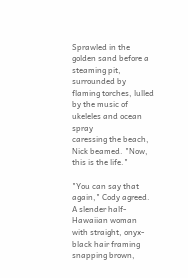Sprawled in the golden sand before a steaming pit, surrounded by
flaming torches, lulled by the music of ukeleles and ocean spray
caressing the beach, Nick beamed. "Now, this is the life."

"You can say that again," Cody agreed. A slender half-Hawaiian woman
with straight, onyx-black hair framing snapping brown,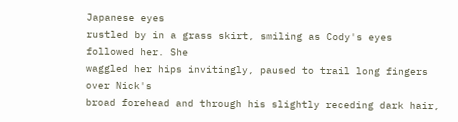Japanese eyes
rustled by in a grass skirt, smiling as Cody's eyes followed her. She
waggled her hips invitingly, paused to trail long fingers over Nick's
broad forehead and through his slightly receding dark hair,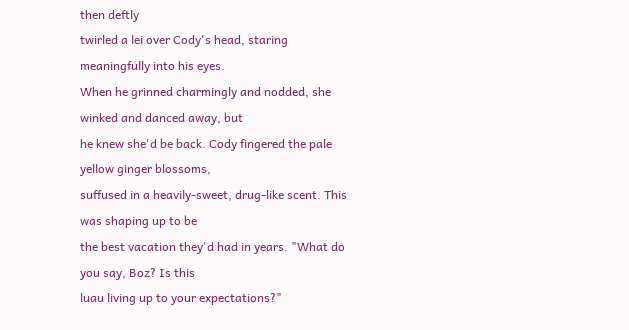then deftly
twirled a lei over Cody's head, staring meaningfully into his eyes.
When he grinned charmingly and nodded, she winked and danced away, but
he knew she'd be back. Cody fingered the pale yellow ginger blossoms,
suffused in a heavily-sweet, drug-like scent. This was shaping up to be
the best vacation they'd had in years. "What do you say, Boz? Is this
luau living up to your expectations?"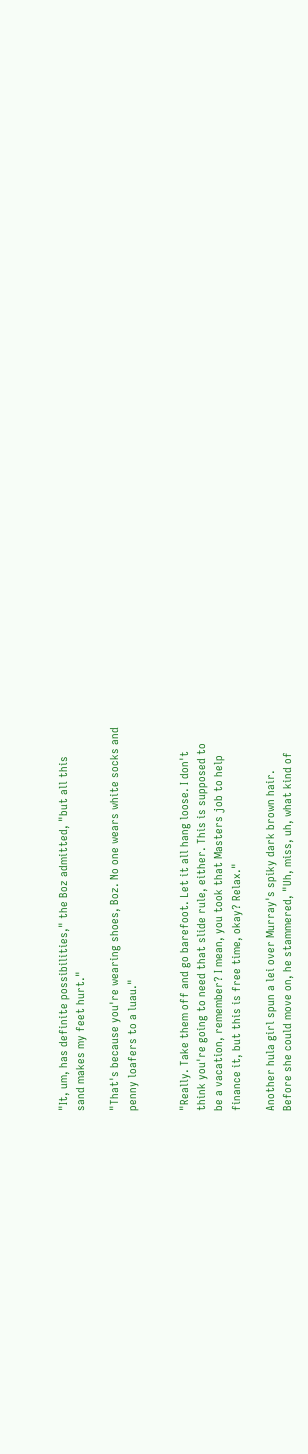"It, um, has definite possibilities," the Boz admitted, "but all this
sand makes my feet hurt."

"That's because you're wearing shoes, Boz. No one wears white socks and
penny loafers to a luau."


"Really. Take them off and go barefoot. Let it all hang loose. I don't
think you're going to need that slide rule, either. This is supposed to
be a vacation, remember? I mean, you took that Masters job to help
finance it, but this is free time, okay? Relax."

Another hula girl spun a lei over Murray's spiky dark brown hair.
Before she could move on, he stammered, "Uh, miss, uh, what kind of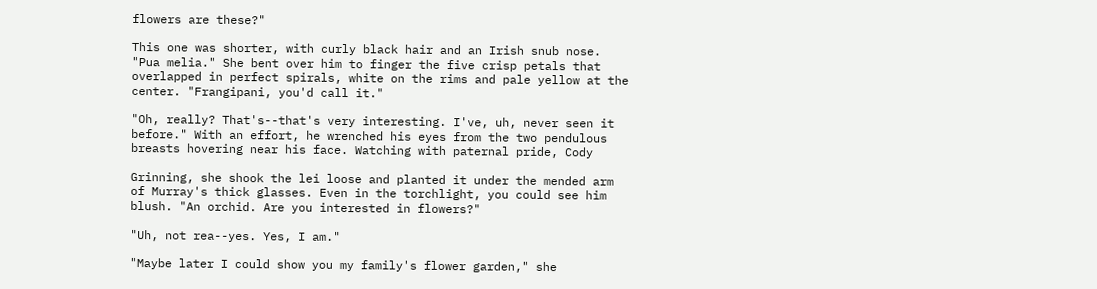flowers are these?"

This one was shorter, with curly black hair and an Irish snub nose.
"Pua melia." She bent over him to finger the five crisp petals that
overlapped in perfect spirals, white on the rims and pale yellow at the
center. "Frangipani, you'd call it."

"Oh, really? That's--that's very interesting. I've, uh, never seen it
before." With an effort, he wrenched his eyes from the two pendulous
breasts hovering near his face. Watching with paternal pride, Cody

Grinning, she shook the lei loose and planted it under the mended arm
of Murray's thick glasses. Even in the torchlight, you could see him
blush. "An orchid. Are you interested in flowers?"

"Uh, not rea--yes. Yes, I am."

"Maybe later I could show you my family's flower garden," she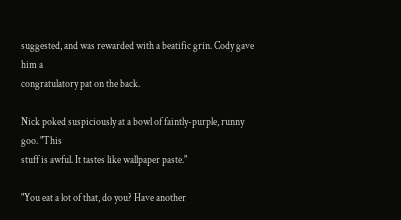suggested, and was rewarded with a beatific grin. Cody gave him a
congratulatory pat on the back.

Nick poked suspiciously at a bowl of faintly-purple, runny goo. "This
stuff is awful. It tastes like wallpaper paste."

"You eat a lot of that, do you? Have another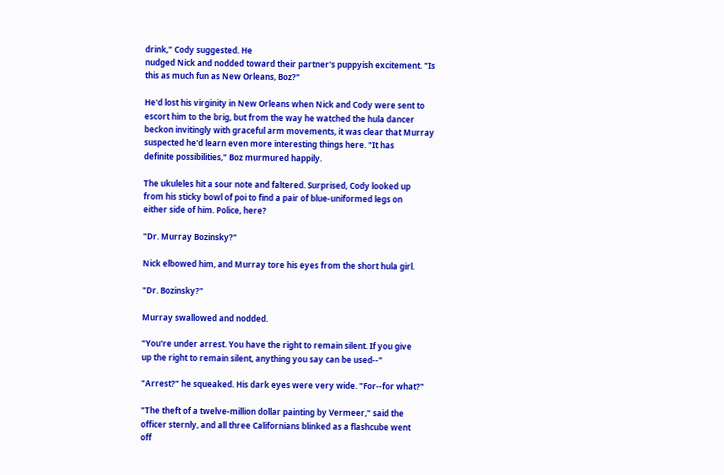drink," Cody suggested. He
nudged Nick and nodded toward their partner's puppyish excitement. "Is
this as much fun as New Orleans, Boz?"

He'd lost his virginity in New Orleans when Nick and Cody were sent to
escort him to the brig, but from the way he watched the hula dancer
beckon invitingly with graceful arm movements, it was clear that Murray
suspected he'd learn even more interesting things here. "It has
definite possibilities," Boz murmured happily.

The ukuleles hit a sour note and faltered. Surprised, Cody looked up
from his sticky bowl of poi to find a pair of blue-uniformed legs on
either side of him. Police, here?

"Dr. Murray Bozinsky?"

Nick elbowed him, and Murray tore his eyes from the short hula girl.

"Dr. Bozinsky?"

Murray swallowed and nodded.

"You're under arrest. You have the right to remain silent. If you give
up the right to remain silent, anything you say can be used--"

"Arrest?" he squeaked. His dark eyes were very wide. "For--for what?"

"The theft of a twelve-million dollar painting by Vermeer," said the
officer sternly, and all three Californians blinked as a flashcube went
off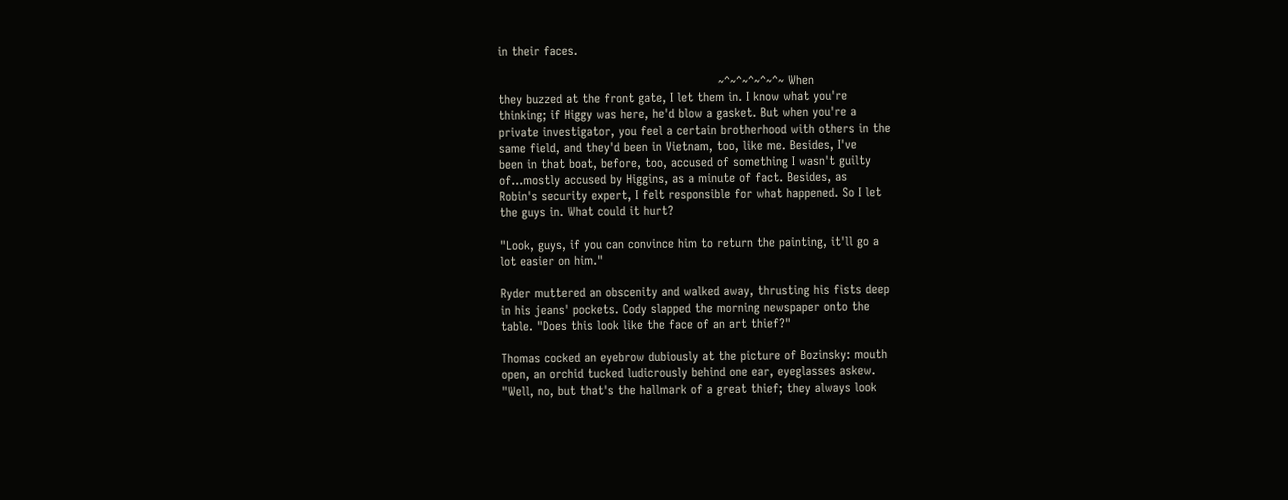in their faces.

                                                       ~^~^~^~^~^~ When
they buzzed at the front gate, I let them in. I know what you're
thinking; if Higgy was here, he'd blow a gasket. But when you're a
private investigator, you feel a certain brotherhood with others in the
same field, and they'd been in Vietnam, too, like me. Besides, I've
been in that boat, before, too, accused of something I wasn't guilty
of...mostly accused by Higgins, as a minute of fact. Besides, as
Robin's security expert, I felt responsible for what happened. So I let
the guys in. What could it hurt?

"Look, guys, if you can convince him to return the painting, it'll go a
lot easier on him."

Ryder muttered an obscenity and walked away, thrusting his fists deep
in his jeans' pockets. Cody slapped the morning newspaper onto the
table. "Does this look like the face of an art thief?"

Thomas cocked an eyebrow dubiously at the picture of Bozinsky: mouth
open, an orchid tucked ludicrously behind one ear, eyeglasses askew.
"Well, no, but that's the hallmark of a great thief; they always look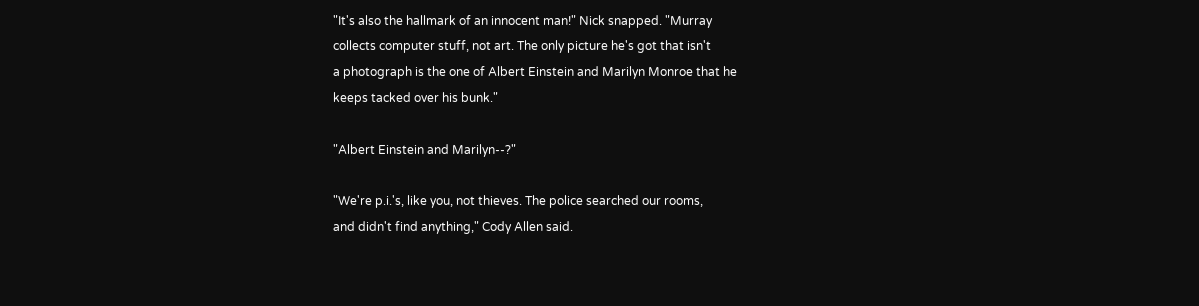"It's also the hallmark of an innocent man!" Nick snapped. "Murray
collects computer stuff, not art. The only picture he's got that isn't
a photograph is the one of Albert Einstein and Marilyn Monroe that he
keeps tacked over his bunk."

"Albert Einstein and Marilyn--?"

"We're p.i.'s, like you, not thieves. The police searched our rooms,
and didn't find anything," Cody Allen said.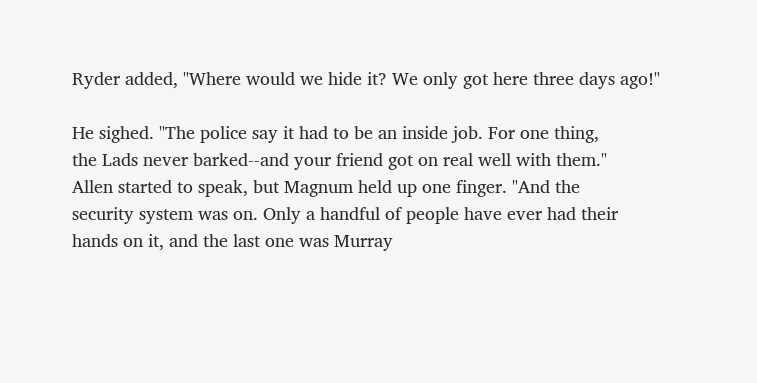Ryder added, "Where would we hide it? We only got here three days ago!"

He sighed. "The police say it had to be an inside job. For one thing,
the Lads never barked--and your friend got on real well with them."
Allen started to speak, but Magnum held up one finger. "And the
security system was on. Only a handful of people have ever had their
hands on it, and the last one was Murray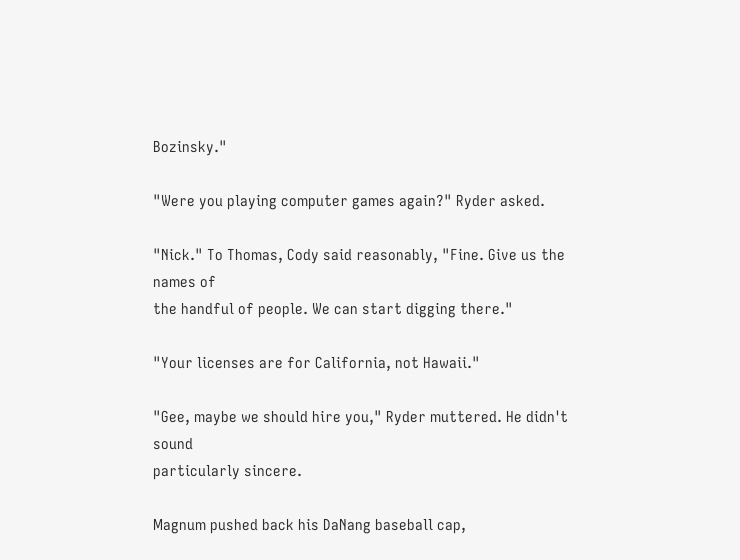Bozinsky."

"Were you playing computer games again?" Ryder asked.

"Nick." To Thomas, Cody said reasonably, "Fine. Give us the names of
the handful of people. We can start digging there."

"Your licenses are for California, not Hawaii."

"Gee, maybe we should hire you," Ryder muttered. He didn't sound
particularly sincere.

Magnum pushed back his DaNang baseball cap,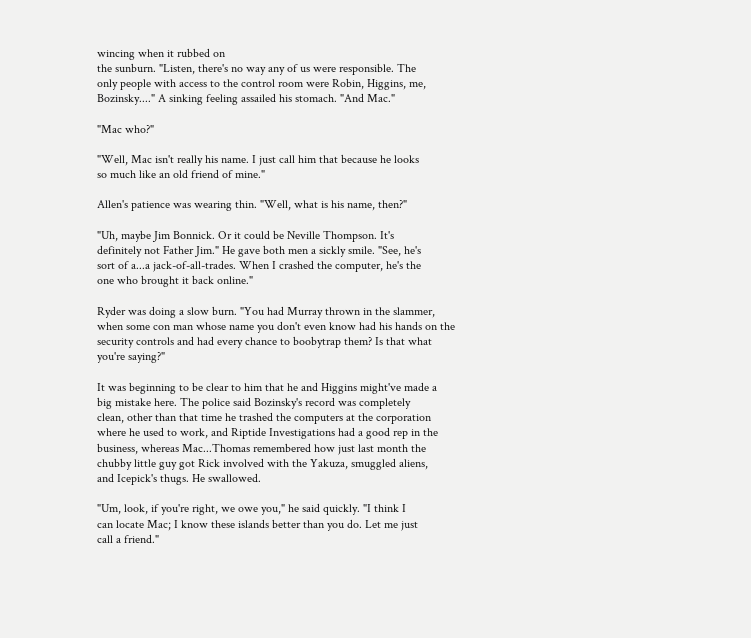wincing when it rubbed on
the sunburn. "Listen, there's no way any of us were responsible. The
only people with access to the control room were Robin, Higgins, me,
Bozinsky...." A sinking feeling assailed his stomach. "And Mac."

"Mac who?"

"Well, Mac isn't really his name. I just call him that because he looks
so much like an old friend of mine."

Allen's patience was wearing thin. "Well, what is his name, then?"

"Uh, maybe Jim Bonnick. Or it could be Neville Thompson. It's
definitely not Father Jim." He gave both men a sickly smile. "See, he's
sort of a...a jack-of-all-trades. When I crashed the computer, he's the
one who brought it back online."

Ryder was doing a slow burn. "You had Murray thrown in the slammer,
when some con man whose name you don't even know had his hands on the
security controls and had every chance to boobytrap them? Is that what
you're saying?"

It was beginning to be clear to him that he and Higgins might've made a
big mistake here. The police said Bozinsky's record was completely
clean, other than that time he trashed the computers at the corporation
where he used to work, and Riptide Investigations had a good rep in the
business, whereas Mac...Thomas remembered how just last month the
chubby little guy got Rick involved with the Yakuza, smuggled aliens,
and Icepick's thugs. He swallowed.

"Um, look, if you're right, we owe you," he said quickly. "I think I
can locate Mac; I know these islands better than you do. Let me just
call a friend."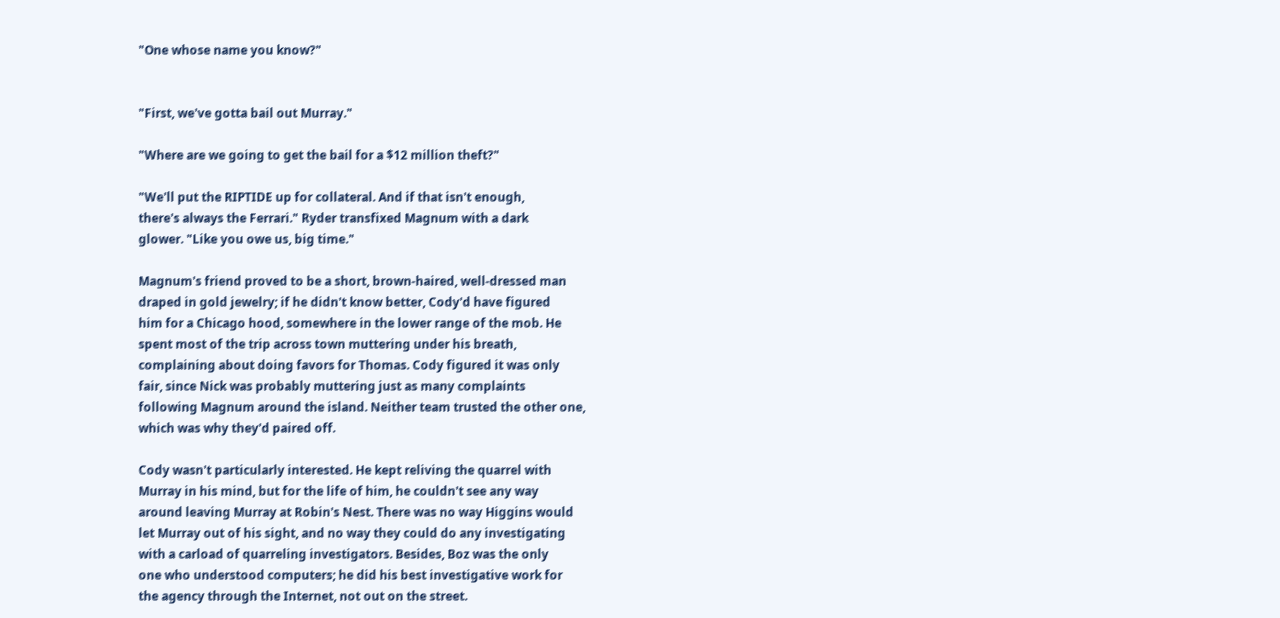"One whose name you know?"


"First, we've gotta bail out Murray."

"Where are we going to get the bail for a $12 million theft?"

"We'll put the RIPTIDE up for collateral. And if that isn't enough,
there's always the Ferrari." Ryder transfixed Magnum with a dark
glower. "Like you owe us, big time."

Magnum's friend proved to be a short, brown-haired, well-dressed man
draped in gold jewelry; if he didn't know better, Cody'd have figured
him for a Chicago hood, somewhere in the lower range of the mob. He
spent most of the trip across town muttering under his breath,
complaining about doing favors for Thomas. Cody figured it was only
fair, since Nick was probably muttering just as many complaints
following Magnum around the island. Neither team trusted the other one,
which was why they'd paired off.

Cody wasn't particularly interested. He kept reliving the quarrel with
Murray in his mind, but for the life of him, he couldn't see any way
around leaving Murray at Robin's Nest. There was no way Higgins would
let Murray out of his sight, and no way they could do any investigating
with a carload of quarreling investigators. Besides, Boz was the only
one who understood computers; he did his best investigative work for
the agency through the Internet, not out on the street.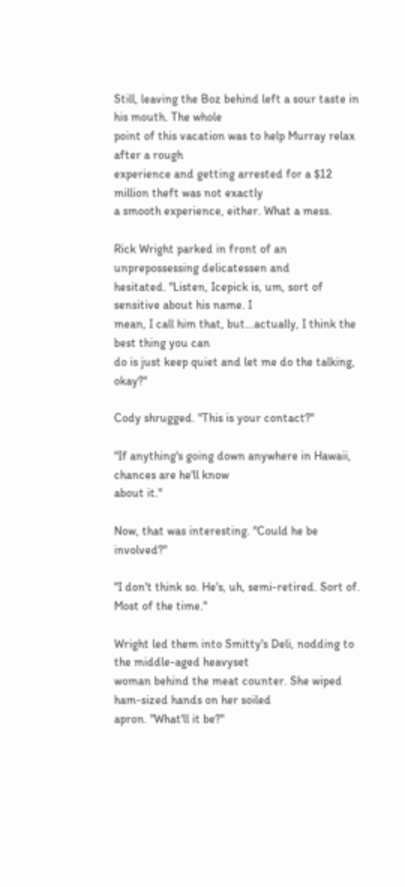Still, leaving the Boz behind left a sour taste in his mouth. The whole
point of this vacation was to help Murray relax after a rough
experience and getting arrested for a $12 million theft was not exactly
a smooth experience, either. What a mess.

Rick Wright parked in front of an unprepossessing delicatessen and
hesitated. "Listen, Icepick is, um, sort of sensitive about his name. I
mean, I call him that, but...actually, I think the best thing you can
do is just keep quiet and let me do the talking, okay?"

Cody shrugged. "This is your contact?"

"If anything's going down anywhere in Hawaii, chances are he'll know
about it."

Now, that was interesting. "Could he be involved?"

"I don't think so. He's, uh, semi-retired. Sort of. Most of the time."

Wright led them into Smitty's Deli, nodding to the middle-aged heavyset
woman behind the meat counter. She wiped ham-sized hands on her soiled
apron. "What'll it be?"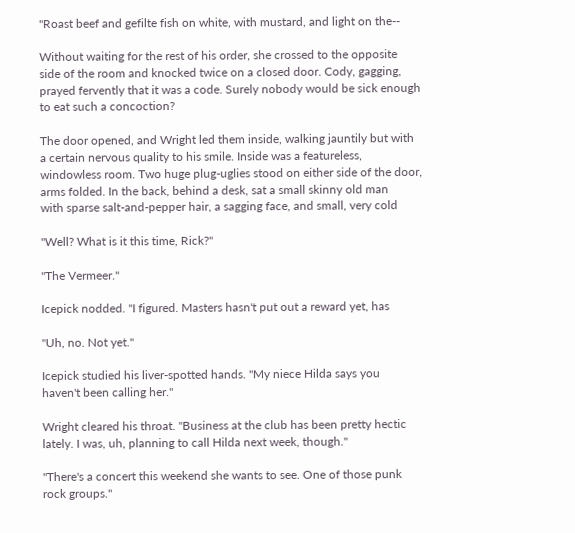"Roast beef and gefilte fish on white, with mustard, and light on the--

Without waiting for the rest of his order, she crossed to the opposite
side of the room and knocked twice on a closed door. Cody, gagging,
prayed fervently that it was a code. Surely nobody would be sick enough
to eat such a concoction?

The door opened, and Wright led them inside, walking jauntily but with
a certain nervous quality to his smile. Inside was a featureless,
windowless room. Two huge plug-uglies stood on either side of the door,
arms folded. In the back, behind a desk, sat a small skinny old man
with sparse salt-and-pepper hair, a sagging face, and small, very cold

"Well? What is it this time, Rick?"

"The Vermeer."

Icepick nodded. "I figured. Masters hasn't put out a reward yet, has

"Uh, no. Not yet."

Icepick studied his liver-spotted hands. "My niece Hilda says you
haven't been calling her."

Wright cleared his throat. "Business at the club has been pretty hectic
lately. I was, uh, planning to call Hilda next week, though."

"There's a concert this weekend she wants to see. One of those punk
rock groups."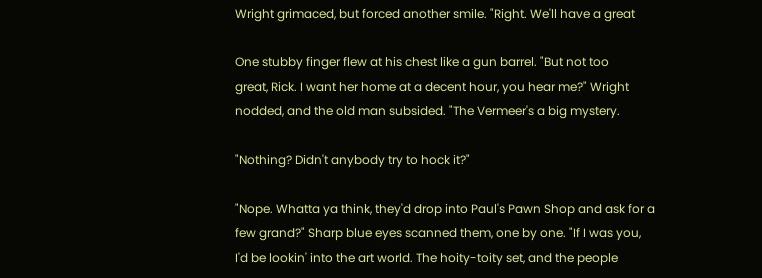Wright grimaced, but forced another smile. "Right. We'll have a great

One stubby finger flew at his chest like a gun barrel. "But not too
great, Rick. I want her home at a decent hour, you hear me?" Wright
nodded, and the old man subsided. "The Vermeer's a big mystery.

"Nothing? Didn't anybody try to hock it?"

"Nope. Whatta ya think, they'd drop into Paul's Pawn Shop and ask for a
few grand?" Sharp blue eyes scanned them, one by one. "If I was you,
I'd be lookin' into the art world. The hoity-toity set, and the people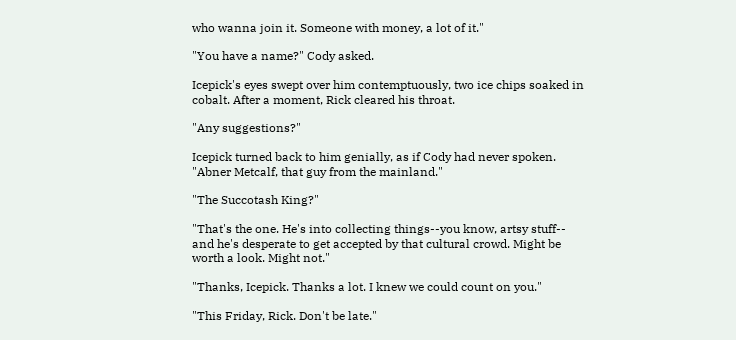who wanna join it. Someone with money, a lot of it."

"You have a name?" Cody asked.

Icepick's eyes swept over him contemptuously, two ice chips soaked in
cobalt. After a moment, Rick cleared his throat.

"Any suggestions?"

Icepick turned back to him genially, as if Cody had never spoken.
"Abner Metcalf, that guy from the mainland."

"The Succotash King?"

"That's the one. He's into collecting things--you know, artsy stuff--
and he's desperate to get accepted by that cultural crowd. Might be
worth a look. Might not."

"Thanks, Icepick. Thanks a lot. I knew we could count on you."

"This Friday, Rick. Don't be late."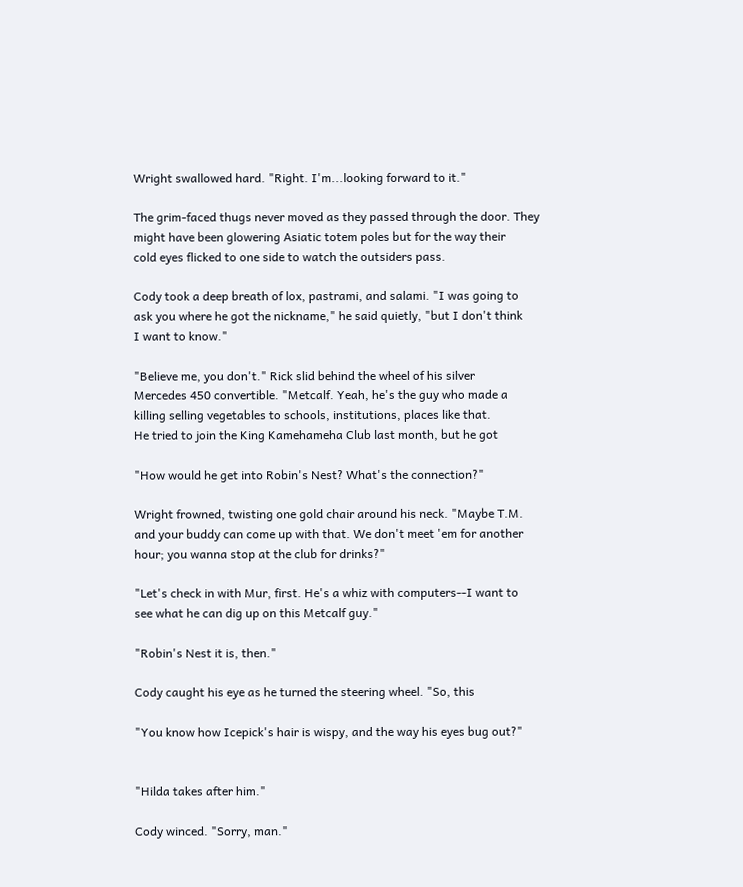Wright swallowed hard. "Right. I'm...looking forward to it."

The grim-faced thugs never moved as they passed through the door. They
might have been glowering Asiatic totem poles but for the way their
cold eyes flicked to one side to watch the outsiders pass.

Cody took a deep breath of lox, pastrami, and salami. "I was going to
ask you where he got the nickname," he said quietly, "but I don't think
I want to know."

"Believe me, you don't." Rick slid behind the wheel of his silver
Mercedes 450 convertible. "Metcalf. Yeah, he's the guy who made a
killing selling vegetables to schools, institutions, places like that.
He tried to join the King Kamehameha Club last month, but he got

"How would he get into Robin's Nest? What's the connection?"

Wright frowned, twisting one gold chair around his neck. "Maybe T.M.
and your buddy can come up with that. We don't meet 'em for another
hour; you wanna stop at the club for drinks?"

"Let's check in with Mur, first. He's a whiz with computers--I want to
see what he can dig up on this Metcalf guy."

"Robin's Nest it is, then."

Cody caught his eye as he turned the steering wheel. "So, this

"You know how Icepick's hair is wispy, and the way his eyes bug out?"


"Hilda takes after him."

Cody winced. "Sorry, man."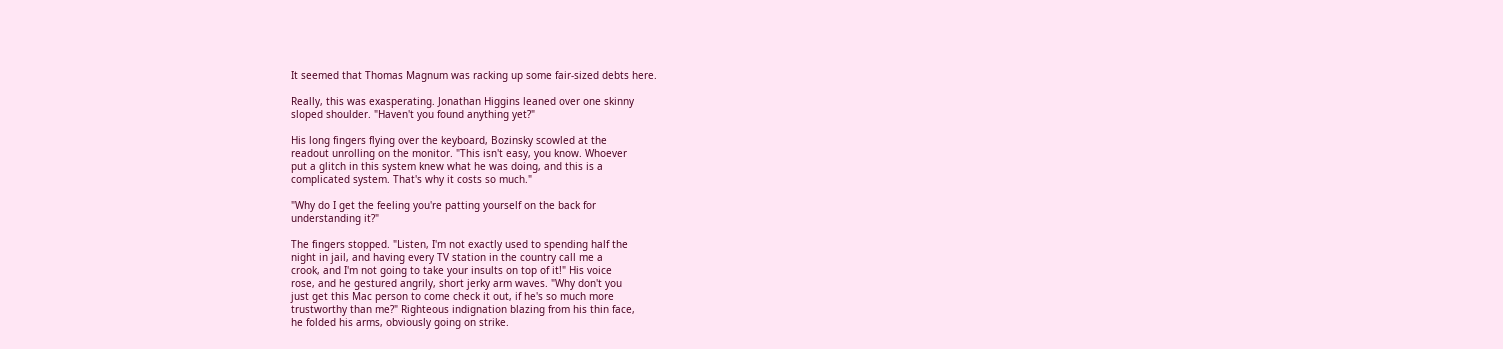It seemed that Thomas Magnum was racking up some fair-sized debts here.

Really, this was exasperating. Jonathan Higgins leaned over one skinny
sloped shoulder. "Haven't you found anything yet?"

His long fingers flying over the keyboard, Bozinsky scowled at the
readout unrolling on the monitor. "This isn't easy, you know. Whoever
put a glitch in this system knew what he was doing, and this is a
complicated system. That's why it costs so much."

"Why do I get the feeling you're patting yourself on the back for
understanding it?"

The fingers stopped. "Listen, I'm not exactly used to spending half the
night in jail, and having every TV station in the country call me a
crook, and I'm not going to take your insults on top of it!" His voice
rose, and he gestured angrily, short jerky arm waves. "Why don't you
just get this Mac person to come check it out, if he's so much more
trustworthy than me?" Righteous indignation blazing from his thin face,
he folded his arms, obviously going on strike.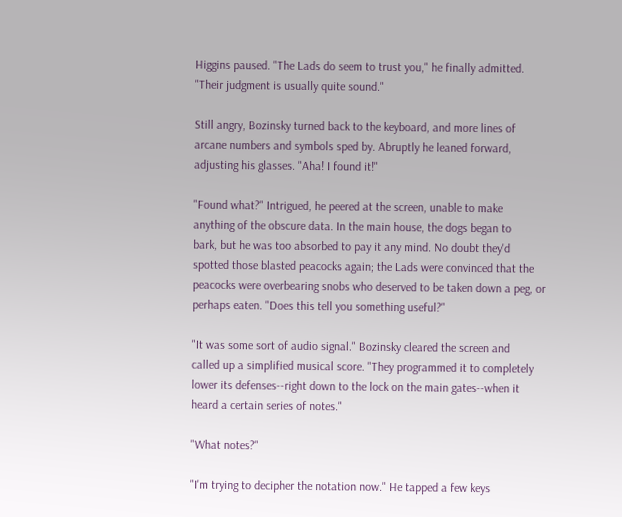Higgins paused. "The Lads do seem to trust you," he finally admitted.
"Their judgment is usually quite sound."

Still angry, Bozinsky turned back to the keyboard, and more lines of
arcane numbers and symbols sped by. Abruptly he leaned forward,
adjusting his glasses. "Aha! I found it!"

"Found what?" Intrigued, he peered at the screen, unable to make
anything of the obscure data. In the main house, the dogs began to
bark, but he was too absorbed to pay it any mind. No doubt they'd
spotted those blasted peacocks again; the Lads were convinced that the
peacocks were overbearing snobs who deserved to be taken down a peg, or
perhaps eaten. "Does this tell you something useful?"

"It was some sort of audio signal." Bozinsky cleared the screen and
called up a simplified musical score. "They programmed it to completely
lower its defenses--right down to the lock on the main gates--when it
heard a certain series of notes."

"What notes?"

"I'm trying to decipher the notation now." He tapped a few keys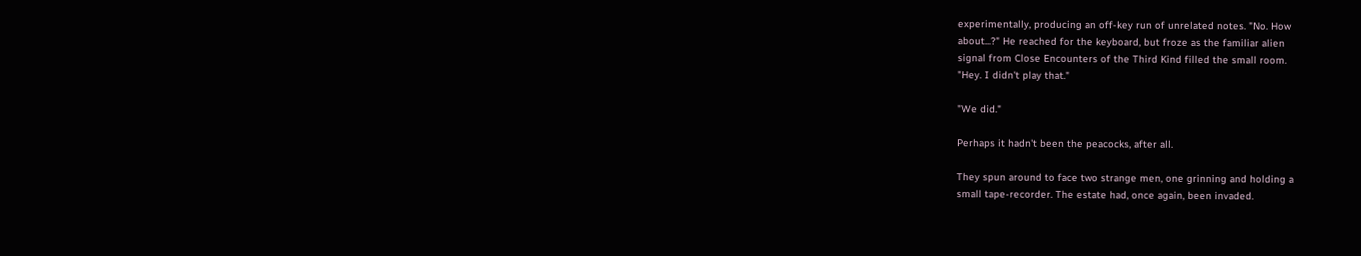experimentally, producing an off-key run of unrelated notes. "No. How
about...?" He reached for the keyboard, but froze as the familiar alien
signal from Close Encounters of the Third Kind filled the small room.
"Hey. I didn't play that."

"We did."

Perhaps it hadn't been the peacocks, after all.

They spun around to face two strange men, one grinning and holding a
small tape-recorder. The estate had, once again, been invaded.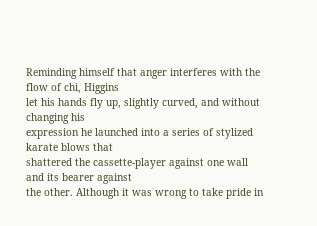Reminding himself that anger interferes with the flow of chi, Higgins
let his hands fly up, slightly curved, and without changing his
expression he launched into a series of stylized karate blows that
shattered the cassette-player against one wall and its bearer against
the other. Although it was wrong to take pride in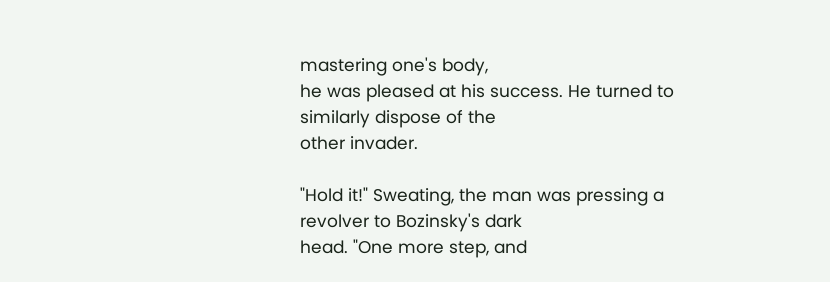mastering one's body,
he was pleased at his success. He turned to similarly dispose of the
other invader.

"Hold it!" Sweating, the man was pressing a revolver to Bozinsky's dark
head. "One more step, and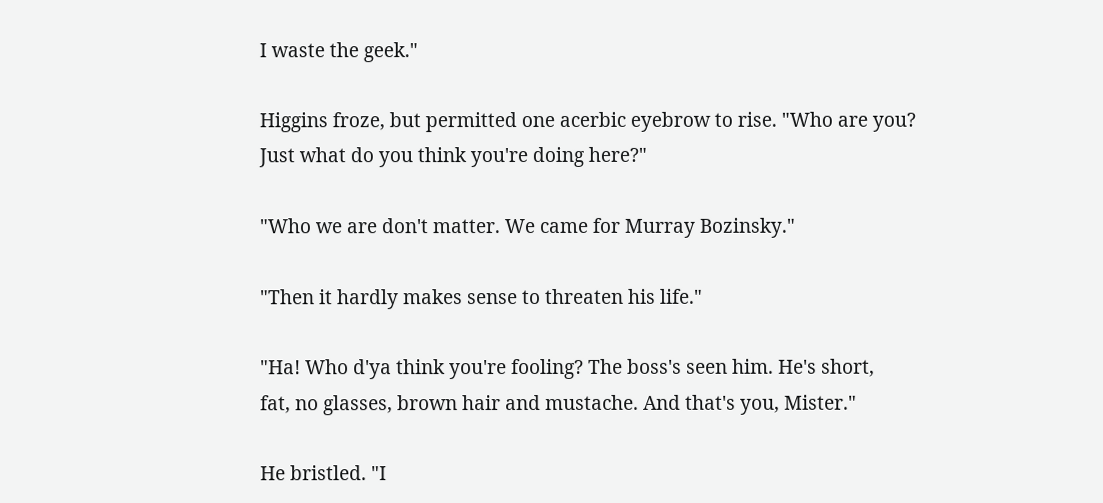I waste the geek."

Higgins froze, but permitted one acerbic eyebrow to rise. "Who are you?
Just what do you think you're doing here?"

"Who we are don't matter. We came for Murray Bozinsky."

"Then it hardly makes sense to threaten his life."

"Ha! Who d'ya think you're fooling? The boss's seen him. He's short,
fat, no glasses, brown hair and mustache. And that's you, Mister."

He bristled. "I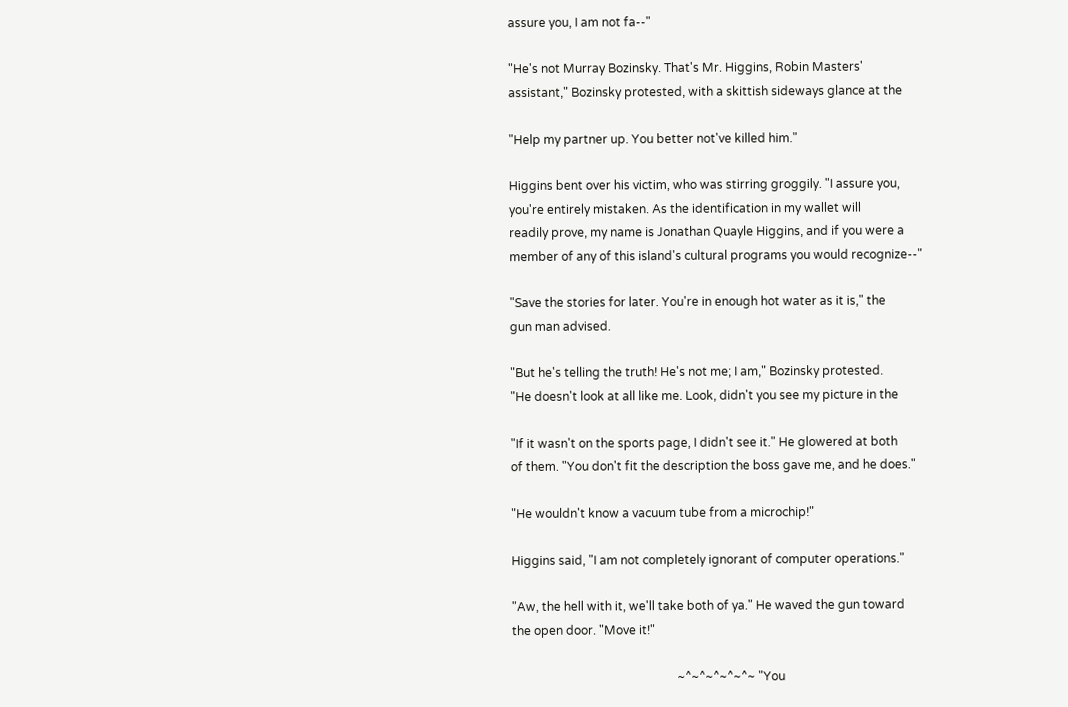assure you, I am not fa--"

"He's not Murray Bozinsky. That's Mr. Higgins, Robin Masters'
assistant," Bozinsky protested, with a skittish sideways glance at the

"Help my partner up. You better not've killed him."

Higgins bent over his victim, who was stirring groggily. "I assure you,
you're entirely mistaken. As the identification in my wallet will
readily prove, my name is Jonathan Quayle Higgins, and if you were a
member of any of this island's cultural programs you would recognize--"

"Save the stories for later. You're in enough hot water as it is," the
gun man advised.

"But he's telling the truth! He's not me; I am," Bozinsky protested.
"He doesn't look at all like me. Look, didn't you see my picture in the

"If it wasn't on the sports page, I didn't see it." He glowered at both
of them. "You don't fit the description the boss gave me, and he does."

"He wouldn't know a vacuum tube from a microchip!"

Higgins said, "I am not completely ignorant of computer operations."

"Aw, the hell with it, we'll take both of ya." He waved the gun toward
the open door. "Move it!"

                                                       ~^~^~^~^~^~ "You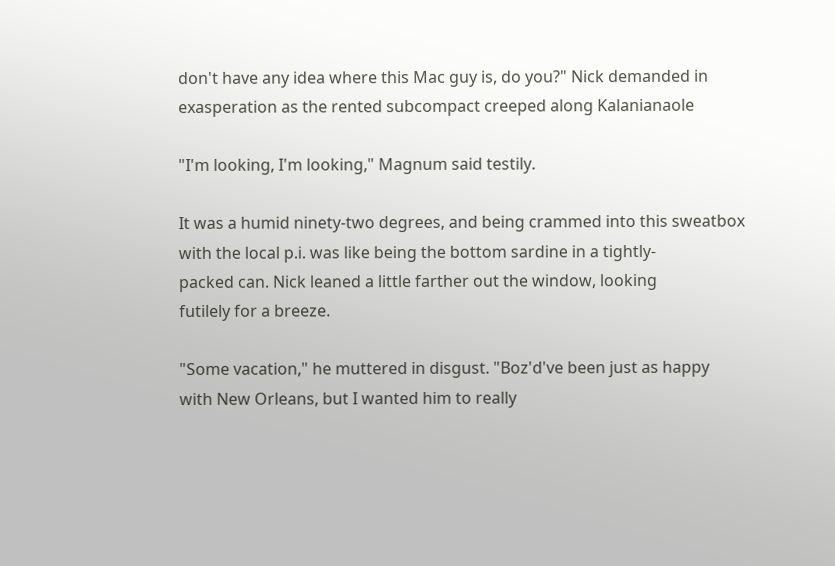don't have any idea where this Mac guy is, do you?" Nick demanded in
exasperation as the rented subcompact creeped along Kalanianaole

"I'm looking, I'm looking," Magnum said testily.

It was a humid ninety-two degrees, and being crammed into this sweatbox
with the local p.i. was like being the bottom sardine in a tightly-
packed can. Nick leaned a little farther out the window, looking
futilely for a breeze.

"Some vacation," he muttered in disgust. "Boz'd've been just as happy
with New Orleans, but I wanted him to really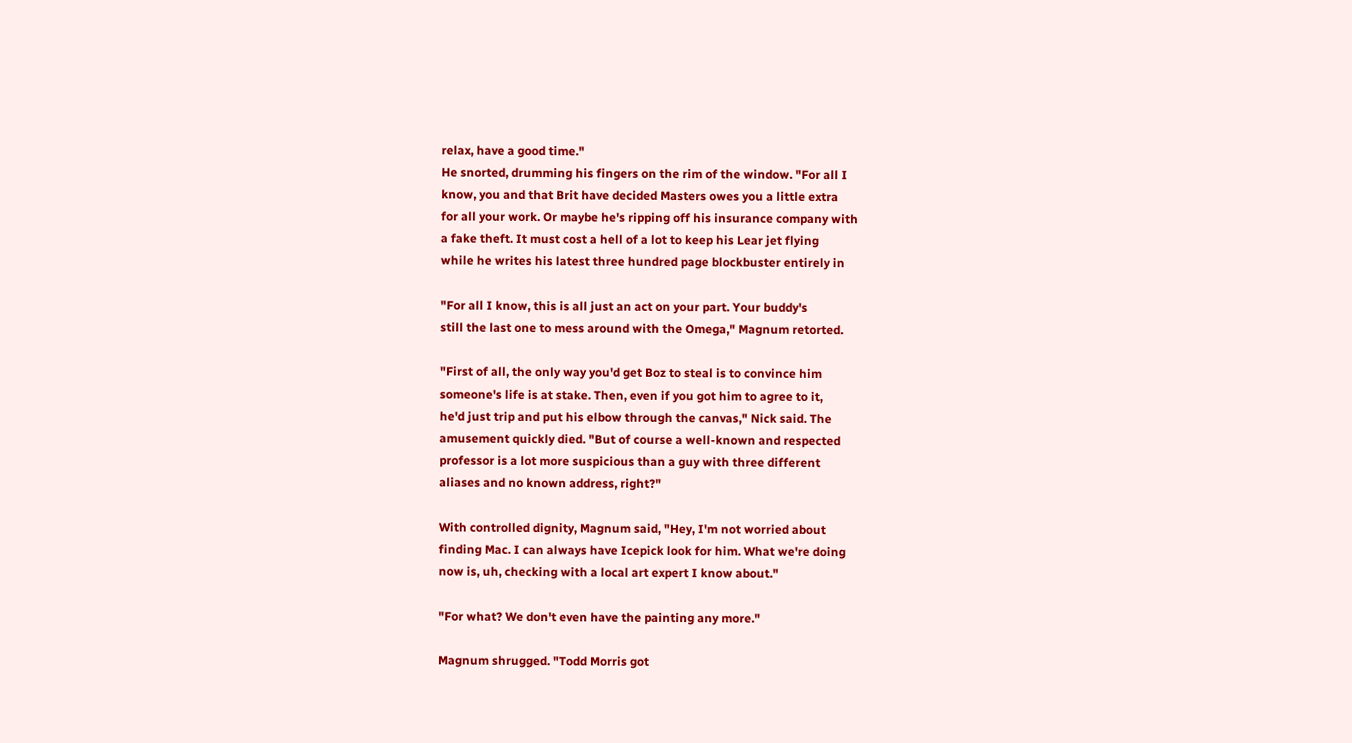relax, have a good time."
He snorted, drumming his fingers on the rim of the window. "For all I
know, you and that Brit have decided Masters owes you a little extra
for all your work. Or maybe he's ripping off his insurance company with
a fake theft. It must cost a hell of a lot to keep his Lear jet flying
while he writes his latest three hundred page blockbuster entirely in

"For all I know, this is all just an act on your part. Your buddy's
still the last one to mess around with the Omega," Magnum retorted.

"First of all, the only way you'd get Boz to steal is to convince him
someone's life is at stake. Then, even if you got him to agree to it,
he'd just trip and put his elbow through the canvas," Nick said. The
amusement quickly died. "But of course a well-known and respected
professor is a lot more suspicious than a guy with three different
aliases and no known address, right?"

With controlled dignity, Magnum said, "Hey, I'm not worried about
finding Mac. I can always have Icepick look for him. What we're doing
now is, uh, checking with a local art expert I know about."

"For what? We don't even have the painting any more."

Magnum shrugged. "Todd Morris got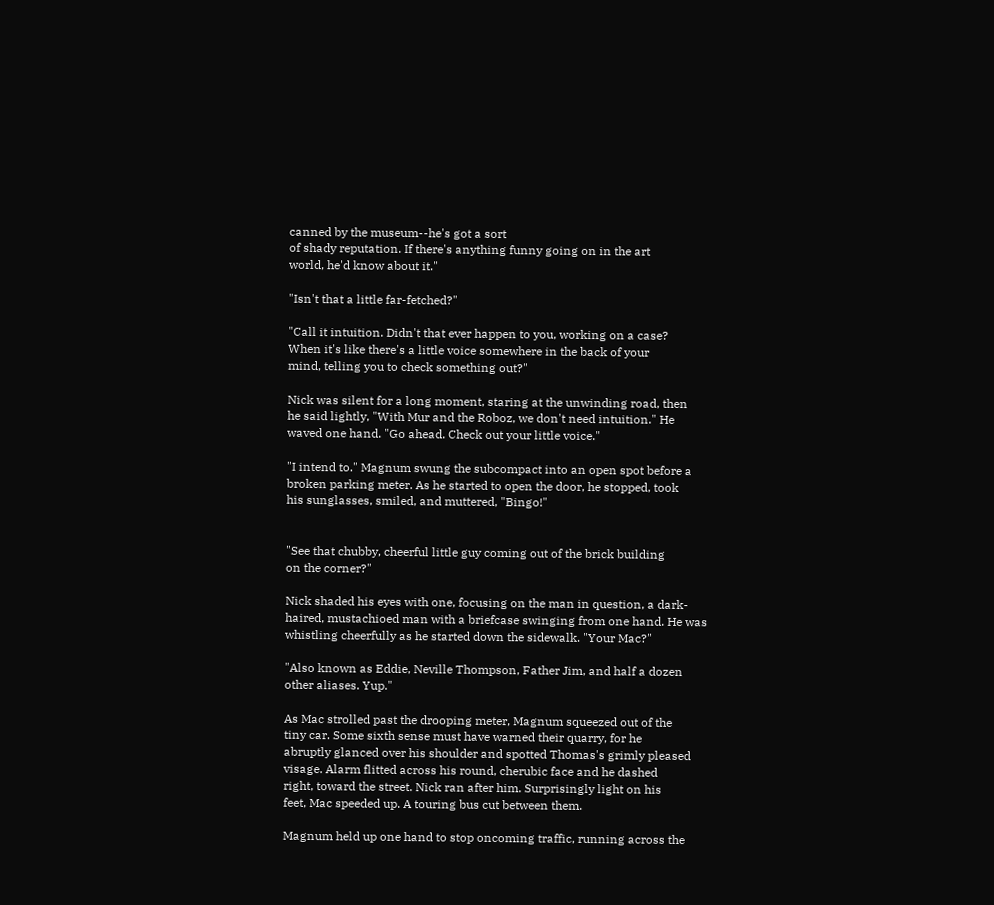canned by the museum--he's got a sort
of shady reputation. If there's anything funny going on in the art
world, he'd know about it."

"Isn't that a little far-fetched?"

"Call it intuition. Didn't that ever happen to you, working on a case?
When it's like there's a little voice somewhere in the back of your
mind, telling you to check something out?"

Nick was silent for a long moment, staring at the unwinding road, then
he said lightly, "With Mur and the Roboz, we don't need intuition." He
waved one hand. "Go ahead. Check out your little voice."

"I intend to." Magnum swung the subcompact into an open spot before a
broken parking meter. As he started to open the door, he stopped, took
his sunglasses, smiled, and muttered, "Bingo!"


"See that chubby, cheerful little guy coming out of the brick building
on the corner?"

Nick shaded his eyes with one, focusing on the man in question, a dark-
haired, mustachioed man with a briefcase swinging from one hand. He was
whistling cheerfully as he started down the sidewalk. "Your Mac?"

"Also known as Eddie, Neville Thompson, Father Jim, and half a dozen
other aliases. Yup."

As Mac strolled past the drooping meter, Magnum squeezed out of the
tiny car. Some sixth sense must have warned their quarry, for he
abruptly glanced over his shoulder and spotted Thomas's grimly pleased
visage. Alarm flitted across his round, cherubic face and he dashed
right, toward the street. Nick ran after him. Surprisingly light on his
feet, Mac speeded up. A touring bus cut between them.

Magnum held up one hand to stop oncoming traffic, running across the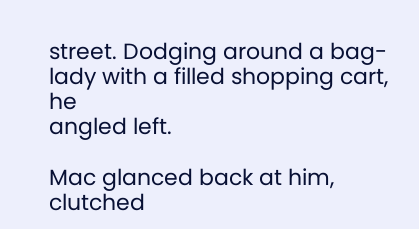street. Dodging around a bag-lady with a filled shopping cart, he
angled left.

Mac glanced back at him, clutched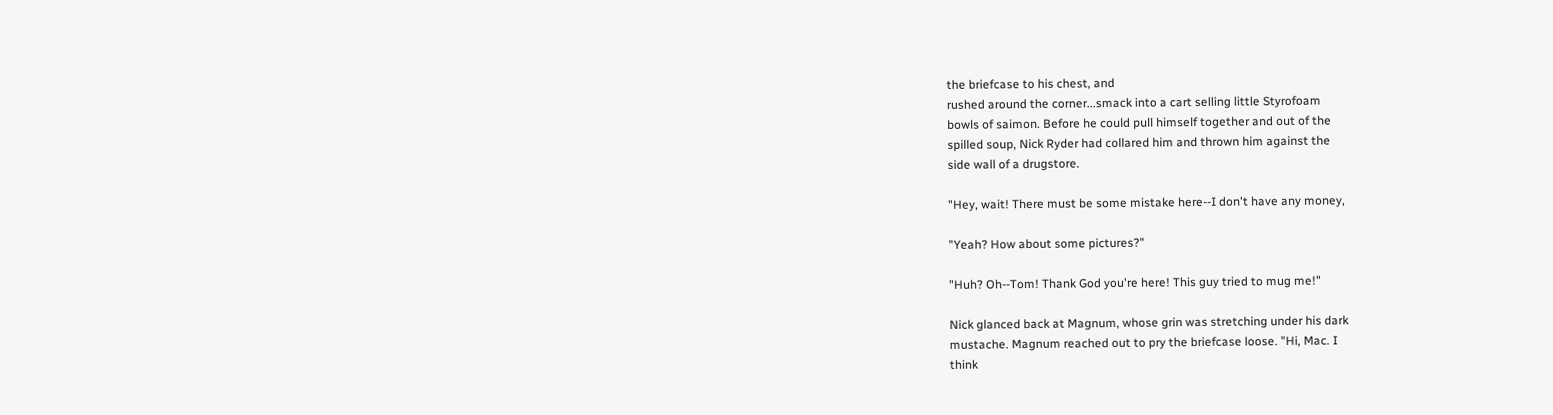the briefcase to his chest, and
rushed around the corner...smack into a cart selling little Styrofoam
bowls of saimon. Before he could pull himself together and out of the
spilled soup, Nick Ryder had collared him and thrown him against the
side wall of a drugstore.

"Hey, wait! There must be some mistake here--I don't have any money,

"Yeah? How about some pictures?"

"Huh? Oh--Tom! Thank God you're here! This guy tried to mug me!"

Nick glanced back at Magnum, whose grin was stretching under his dark
mustache. Magnum reached out to pry the briefcase loose. "Hi, Mac. I
think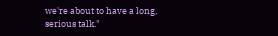we're about to have a long, serious talk."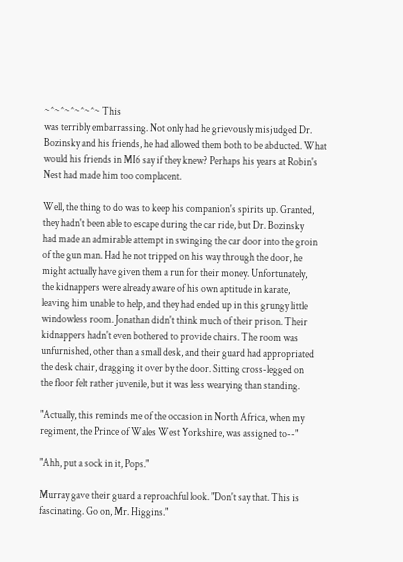~^~^~^~^~^~ This
was terribly embarrassing. Not only had he grievously misjudged Dr.
Bozinsky and his friends, he had allowed them both to be abducted. What
would his friends in MI6 say if they knew? Perhaps his years at Robin's
Nest had made him too complacent.

Well, the thing to do was to keep his companion's spirits up. Granted,
they hadn't been able to escape during the car ride, but Dr. Bozinsky
had made an admirable attempt in swinging the car door into the groin
of the gun man. Had he not tripped on his way through the door, he
might actually have given them a run for their money. Unfortunately,
the kidnappers were already aware of his own aptitude in karate,
leaving him unable to help, and they had ended up in this grungy little
windowless room. Jonathan didn't think much of their prison. Their
kidnappers hadn't even bothered to provide chairs. The room was
unfurnished, other than a small desk, and their guard had appropriated
the desk chair, dragging it over by the door. Sitting cross-legged on
the floor felt rather juvenile, but it was less wearying than standing.

"Actually, this reminds me of the occasion in North Africa, when my
regiment, the Prince of Wales West Yorkshire, was assigned to--"

"Ahh, put a sock in it, Pops."

Murray gave their guard a reproachful look. "Don't say that. This is
fascinating. Go on, Mr. Higgins."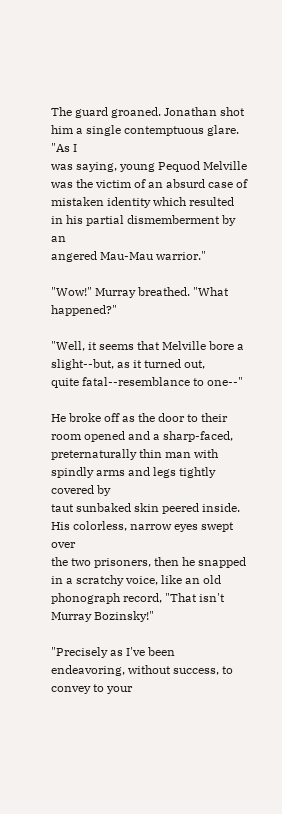The guard groaned. Jonathan shot him a single contemptuous glare. "As I
was saying, young Pequod Melville was the victim of an absurd case of
mistaken identity which resulted in his partial dismemberment by an
angered Mau-Mau warrior."

"Wow!" Murray breathed. "What happened?"

"Well, it seems that Melville bore a slight--but, as it turned out,
quite fatal--resemblance to one--"

He broke off as the door to their room opened and a sharp-faced,
preternaturally thin man with spindly arms and legs tightly covered by
taut sunbaked skin peered inside. His colorless, narrow eyes swept over
the two prisoners, then he snapped in a scratchy voice, like an old
phonograph record, "That isn't Murray Bozinsky!"

"Precisely as I've been endeavoring, without success, to convey to your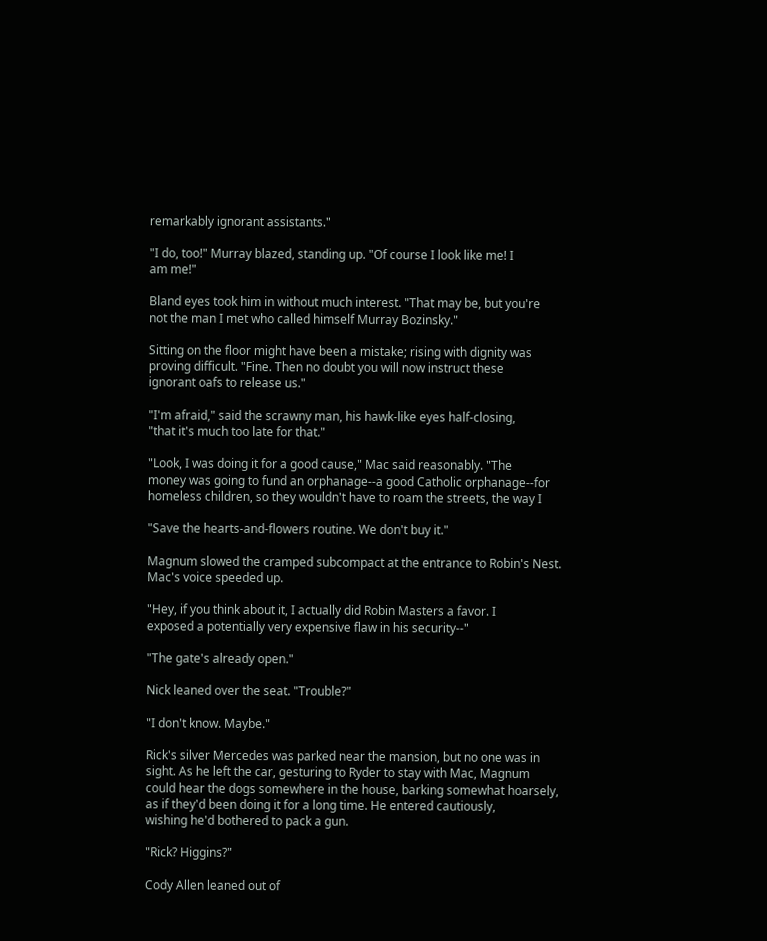remarkably ignorant assistants."

"I do, too!" Murray blazed, standing up. "Of course I look like me! I
am me!"

Bland eyes took him in without much interest. "That may be, but you're
not the man I met who called himself Murray Bozinsky."

Sitting on the floor might have been a mistake; rising with dignity was
proving difficult. "Fine. Then no doubt you will now instruct these
ignorant oafs to release us."

"I'm afraid," said the scrawny man, his hawk-like eyes half-closing,
"that it's much too late for that."

"Look, I was doing it for a good cause," Mac said reasonably. "The
money was going to fund an orphanage--a good Catholic orphanage--for
homeless children, so they wouldn't have to roam the streets, the way I

"Save the hearts-and-flowers routine. We don't buy it."

Magnum slowed the cramped subcompact at the entrance to Robin's Nest.
Mac's voice speeded up.

"Hey, if you think about it, I actually did Robin Masters a favor. I
exposed a potentially very expensive flaw in his security--"

"The gate's already open."

Nick leaned over the seat. "Trouble?"

"I don't know. Maybe."

Rick's silver Mercedes was parked near the mansion, but no one was in
sight. As he left the car, gesturing to Ryder to stay with Mac, Magnum
could hear the dogs somewhere in the house, barking somewhat hoarsely,
as if they'd been doing it for a long time. He entered cautiously,
wishing he'd bothered to pack a gun.

"Rick? Higgins?"

Cody Allen leaned out of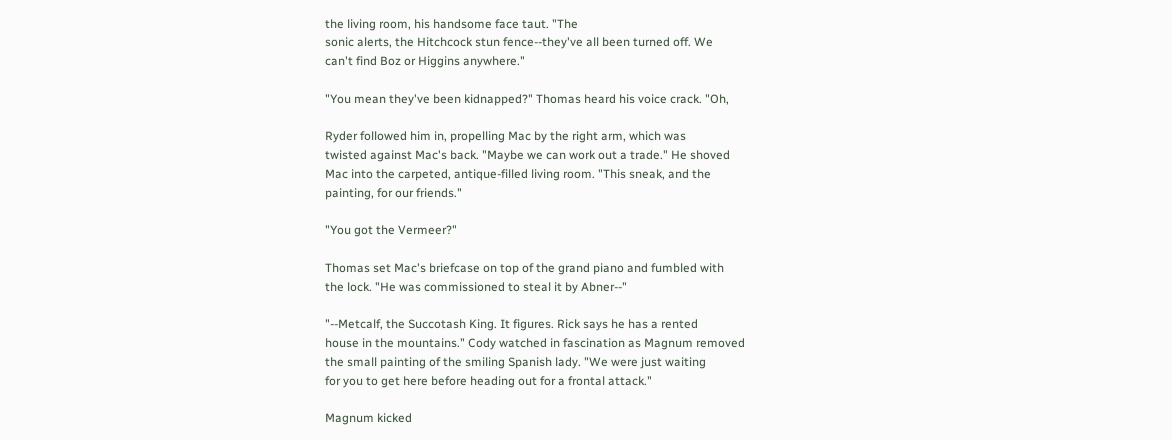the living room, his handsome face taut. "The
sonic alerts, the Hitchcock stun fence--they've all been turned off. We
can't find Boz or Higgins anywhere."

"You mean they've been kidnapped?" Thomas heard his voice crack. "Oh,

Ryder followed him in, propelling Mac by the right arm, which was
twisted against Mac's back. "Maybe we can work out a trade." He shoved
Mac into the carpeted, antique-filled living room. "This sneak, and the
painting, for our friends."

"You got the Vermeer?"

Thomas set Mac's briefcase on top of the grand piano and fumbled with
the lock. "He was commissioned to steal it by Abner--"

"--Metcalf, the Succotash King. It figures. Rick says he has a rented
house in the mountains." Cody watched in fascination as Magnum removed
the small painting of the smiling Spanish lady. "We were just waiting
for you to get here before heading out for a frontal attack."

Magnum kicked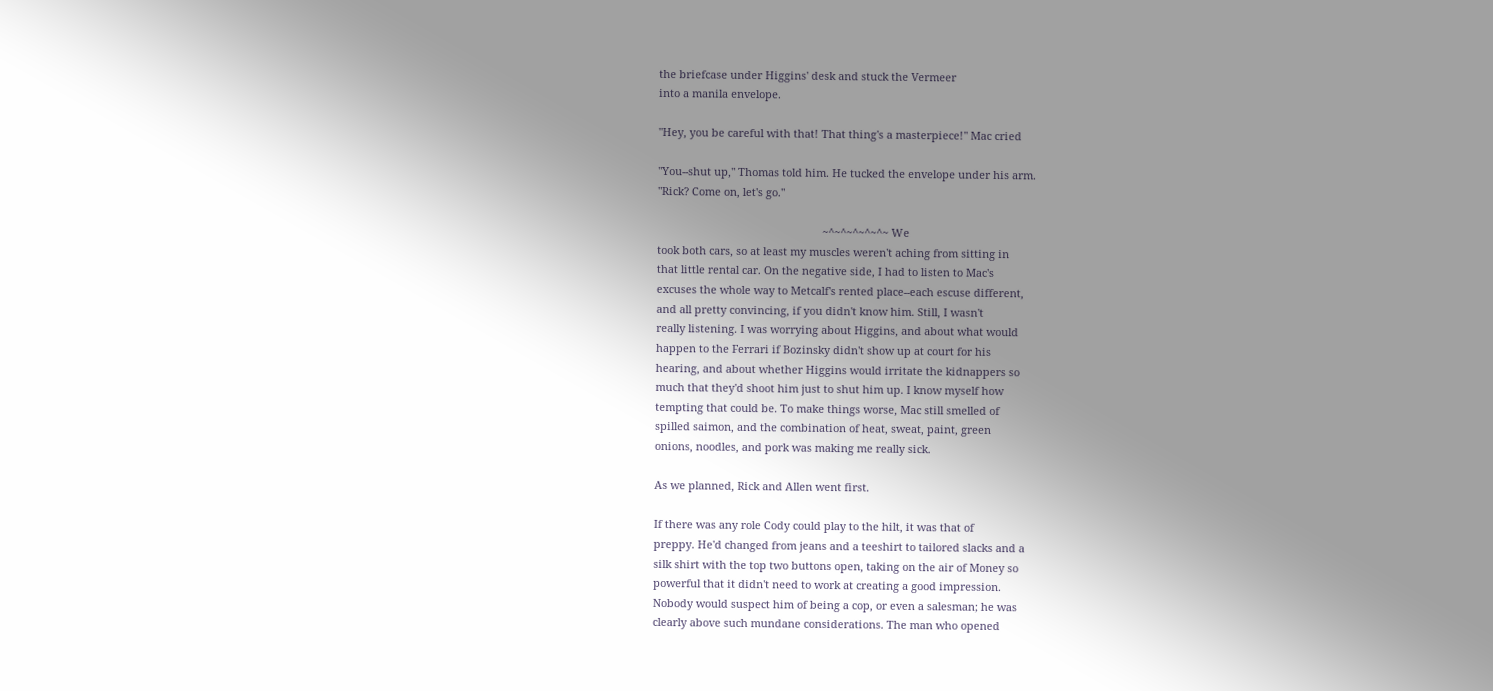the briefcase under Higgins' desk and stuck the Vermeer
into a manila envelope.

"Hey, you be careful with that! That thing's a masterpiece!" Mac cried

"You--shut up," Thomas told him. He tucked the envelope under his arm.
"Rick? Come on, let's go."

                                                       ~^~^~^~^~^~ We
took both cars, so at least my muscles weren't aching from sitting in
that little rental car. On the negative side, I had to listen to Mac's
excuses the whole way to Metcalf's rented place--each escuse different,
and all pretty convincing, if you didn't know him. Still, I wasn't
really listening. I was worrying about Higgins, and about what would
happen to the Ferrari if Bozinsky didn't show up at court for his
hearing, and about whether Higgins would irritate the kidnappers so
much that they'd shoot him just to shut him up. I know myself how
tempting that could be. To make things worse, Mac still smelled of
spilled saimon, and the combination of heat, sweat, paint, green
onions, noodles, and pork was making me really sick.

As we planned, Rick and Allen went first.

If there was any role Cody could play to the hilt, it was that of
preppy. He'd changed from jeans and a teeshirt to tailored slacks and a
silk shirt with the top two buttons open, taking on the air of Money so
powerful that it didn't need to work at creating a good impression.
Nobody would suspect him of being a cop, or even a salesman; he was
clearly above such mundane considerations. The man who opened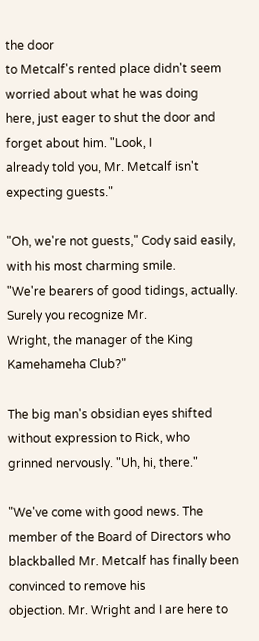the door
to Metcalf's rented place didn't seem worried about what he was doing
here, just eager to shut the door and forget about him. "Look, I
already told you, Mr. Metcalf isn't expecting guests."

"Oh, we're not guests," Cody said easily, with his most charming smile.
"We're bearers of good tidings, actually. Surely you recognize Mr.
Wright, the manager of the King Kamehameha Club?"

The big man's obsidian eyes shifted without expression to Rick, who
grinned nervously. "Uh, hi, there."

"We've come with good news. The member of the Board of Directors who
blackballed Mr. Metcalf has finally been convinced to remove his
objection. Mr. Wright and I are here to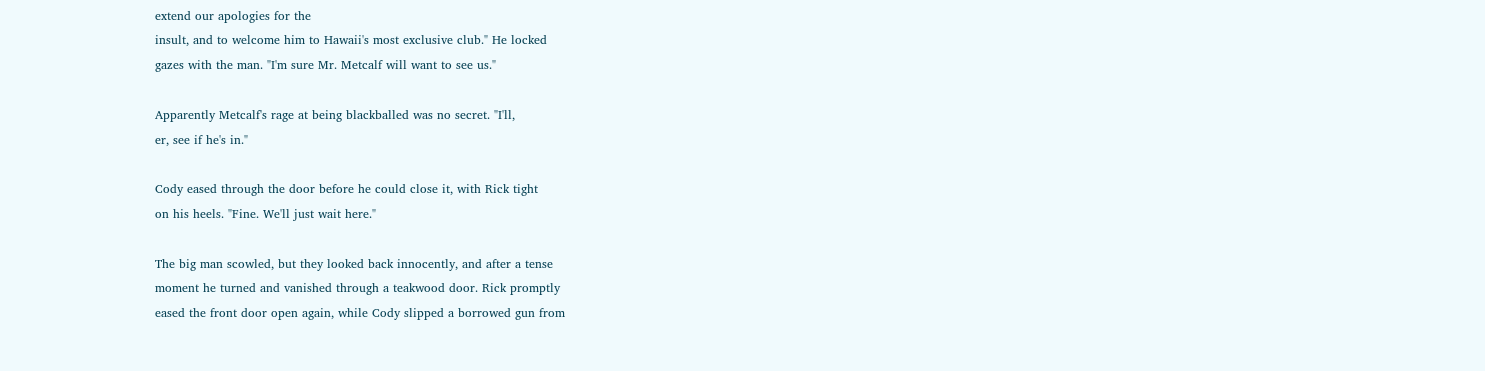extend our apologies for the
insult, and to welcome him to Hawaii's most exclusive club." He locked
gazes with the man. "I'm sure Mr. Metcalf will want to see us."

Apparently Metcalf's rage at being blackballed was no secret. "I'll,
er, see if he's in."

Cody eased through the door before he could close it, with Rick tight
on his heels. "Fine. We'll just wait here."

The big man scowled, but they looked back innocently, and after a tense
moment he turned and vanished through a teakwood door. Rick promptly
eased the front door open again, while Cody slipped a borrowed gun from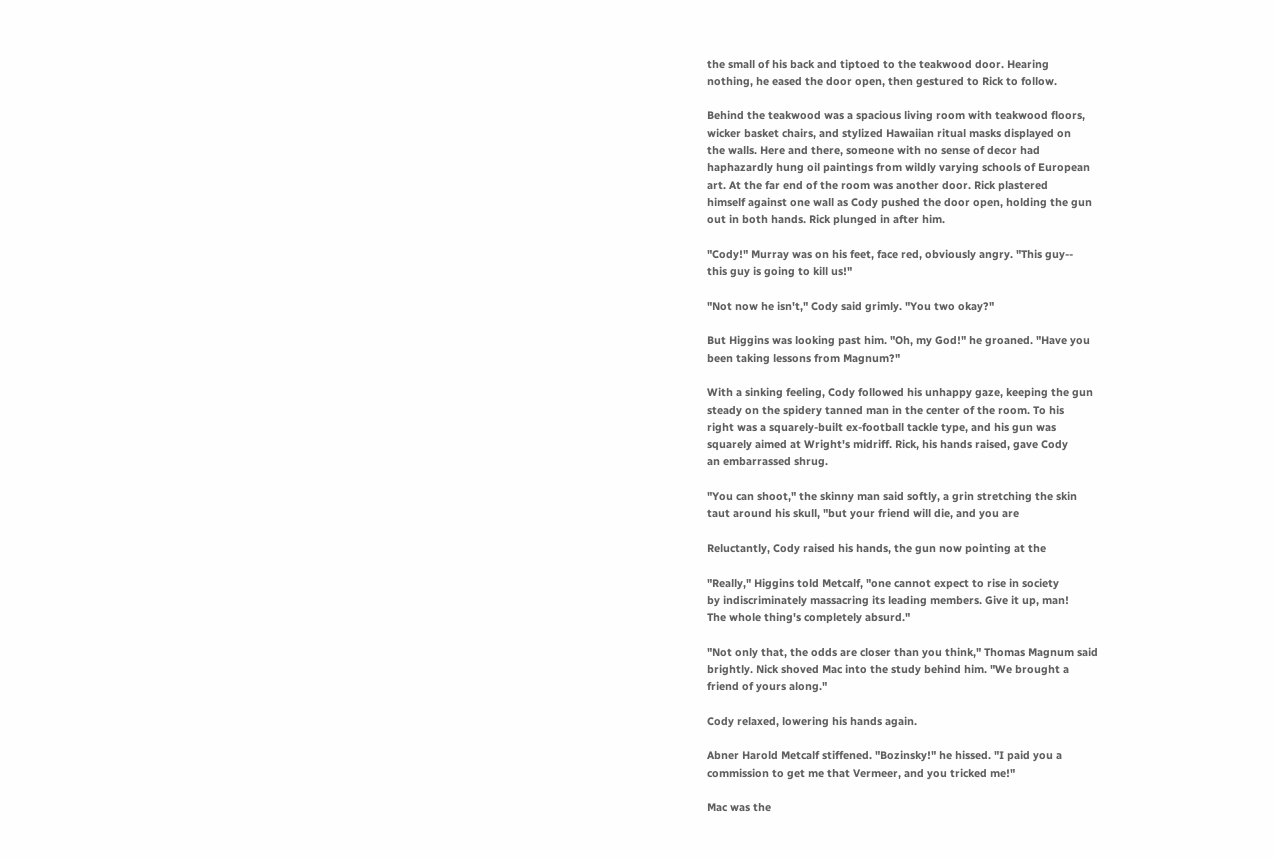the small of his back and tiptoed to the teakwood door. Hearing
nothing, he eased the door open, then gestured to Rick to follow.

Behind the teakwood was a spacious living room with teakwood floors,
wicker basket chairs, and stylized Hawaiian ritual masks displayed on
the walls. Here and there, someone with no sense of decor had
haphazardly hung oil paintings from wildly varying schools of European
art. At the far end of the room was another door. Rick plastered
himself against one wall as Cody pushed the door open, holding the gun
out in both hands. Rick plunged in after him.

"Cody!" Murray was on his feet, face red, obviously angry. "This guy--
this guy is going to kill us!"

"Not now he isn't," Cody said grimly. "You two okay?"

But Higgins was looking past him. "Oh, my God!" he groaned. "Have you
been taking lessons from Magnum?"

With a sinking feeling, Cody followed his unhappy gaze, keeping the gun
steady on the spidery tanned man in the center of the room. To his
right was a squarely-built ex-football tackle type, and his gun was
squarely aimed at Wright's midriff. Rick, his hands raised, gave Cody
an embarrassed shrug.

"You can shoot," the skinny man said softly, a grin stretching the skin
taut around his skull, "but your friend will die, and you are

Reluctantly, Cody raised his hands, the gun now pointing at the

"Really," Higgins told Metcalf, "one cannot expect to rise in society
by indiscriminately massacring its leading members. Give it up, man!
The whole thing's completely absurd."

"Not only that, the odds are closer than you think," Thomas Magnum said
brightly. Nick shoved Mac into the study behind him. "We brought a
friend of yours along."

Cody relaxed, lowering his hands again.

Abner Harold Metcalf stiffened. "Bozinsky!" he hissed. "I paid you a
commission to get me that Vermeer, and you tricked me!"

Mac was the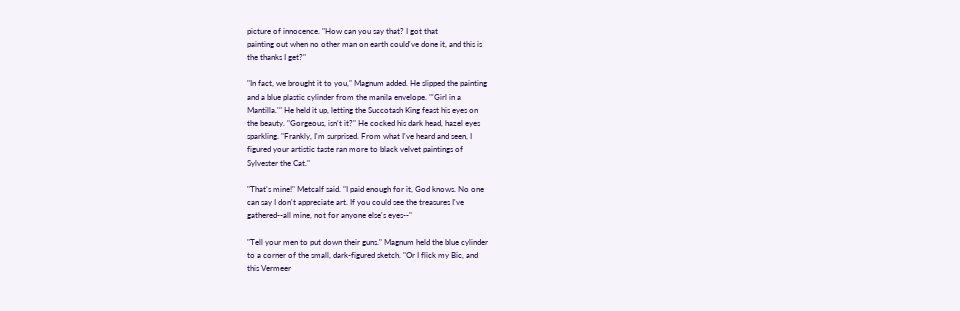picture of innocence. "How can you say that? I got that
painting out when no other man on earth could've done it, and this is
the thanks I get?"

"In fact, we brought it to you," Magnum added. He slipped the painting
and a blue plastic cylinder from the manila envelope. "'Girl in a
Mantilla.'" He held it up, letting the Succotash King feast his eyes on
the beauty. "Gorgeous, isn't it?" He cocked his dark head, hazel eyes
sparkling. "Frankly, I'm surprised. From what I've heard and seen, I
figured your artistic taste ran more to black velvet paintings of
Sylvester the Cat."

"That's mine!" Metcalf said. "I paid enough for it, God knows. No one
can say I don't appreciate art. If you could see the treasures I've
gathered--all mine, not for anyone else's eyes--"

"Tell your men to put down their guns." Magnum held the blue cylinder
to a corner of the small, dark-figured sketch. "Or I flick my Bic, and
this Vermeer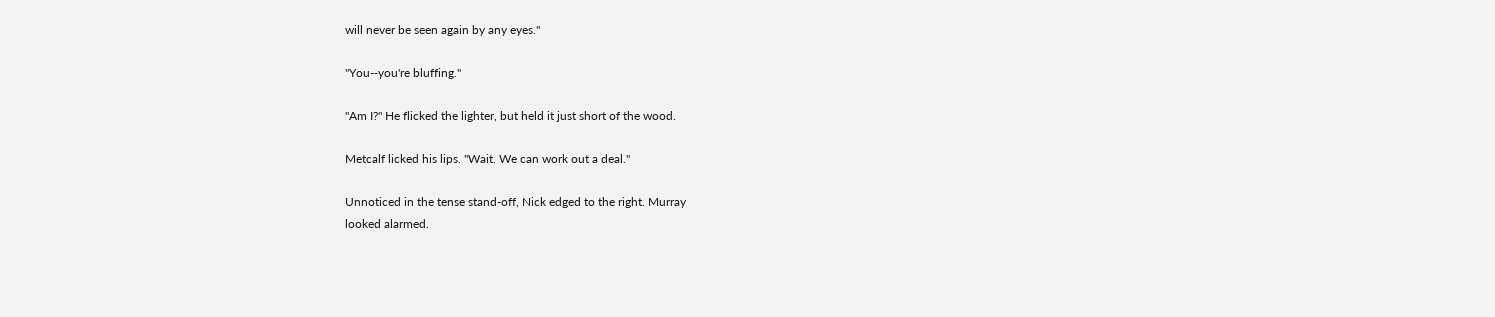will never be seen again by any eyes."

"You--you're bluffing."

"Am I?" He flicked the lighter, but held it just short of the wood.

Metcalf licked his lips. "Wait. We can work out a deal."

Unnoticed in the tense stand-off, Nick edged to the right. Murray
looked alarmed.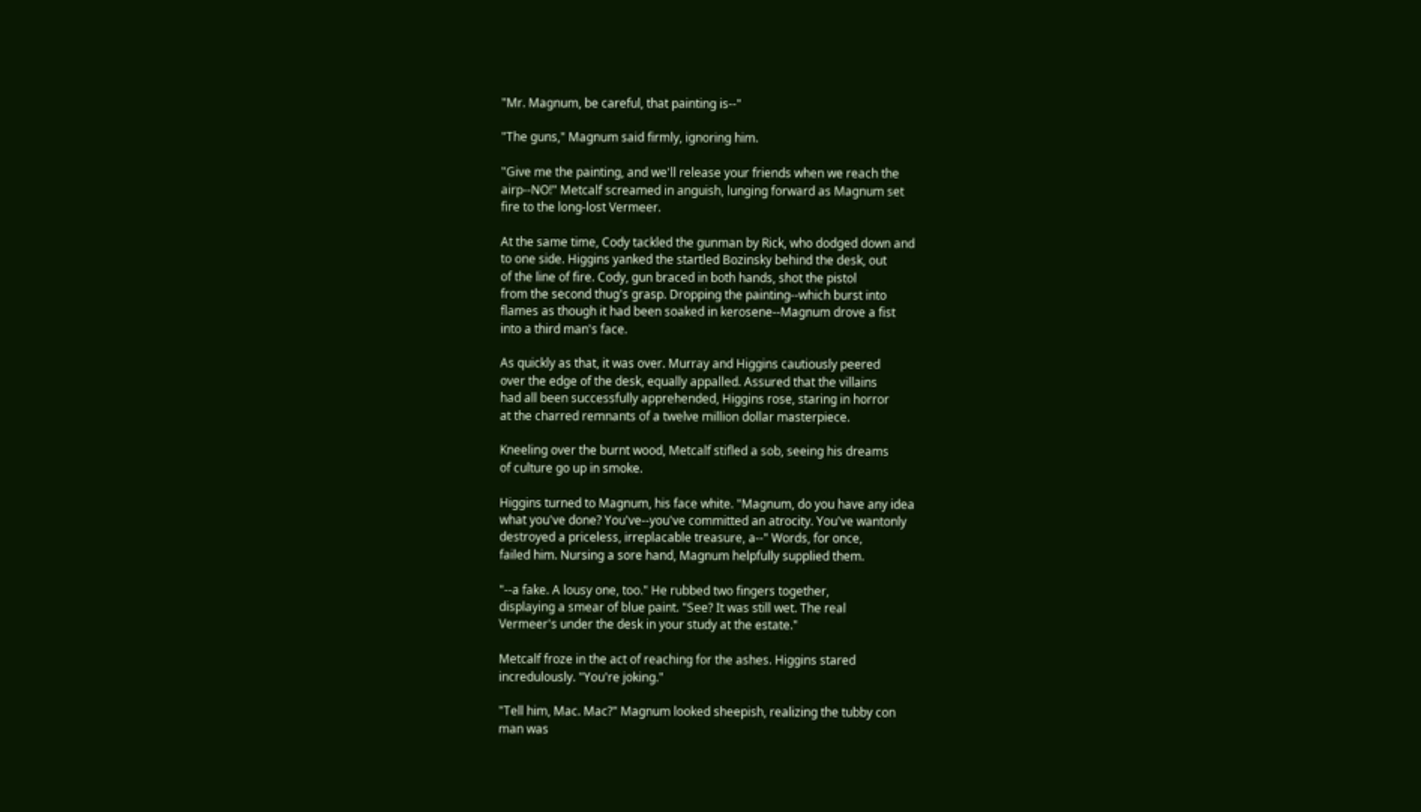"Mr. Magnum, be careful, that painting is--"

"The guns," Magnum said firmly, ignoring him.

"Give me the painting, and we'll release your friends when we reach the
airp--NO!" Metcalf screamed in anguish, lunging forward as Magnum set
fire to the long-lost Vermeer.

At the same time, Cody tackled the gunman by Rick, who dodged down and
to one side. Higgins yanked the startled Bozinsky behind the desk, out
of the line of fire. Cody, gun braced in both hands, shot the pistol
from the second thug's grasp. Dropping the painting--which burst into
flames as though it had been soaked in kerosene--Magnum drove a fist
into a third man's face.

As quickly as that, it was over. Murray and Higgins cautiously peered
over the edge of the desk, equally appalled. Assured that the villains
had all been successfully apprehended, Higgins rose, staring in horror
at the charred remnants of a twelve million dollar masterpiece.

Kneeling over the burnt wood, Metcalf stifled a sob, seeing his dreams
of culture go up in smoke.

Higgins turned to Magnum, his face white. "Magnum, do you have any idea
what you've done? You've--you've committed an atrocity. You've wantonly
destroyed a priceless, irreplacable treasure, a--" Words, for once,
failed him. Nursing a sore hand, Magnum helpfully supplied them.

"--a fake. A lousy one, too." He rubbed two fingers together,
displaying a smear of blue paint. "See? It was still wet. The real
Vermeer's under the desk in your study at the estate."

Metcalf froze in the act of reaching for the ashes. Higgins stared
incredulously. "You're joking."

"Tell him, Mac. Mac?" Magnum looked sheepish, realizing the tubby con
man was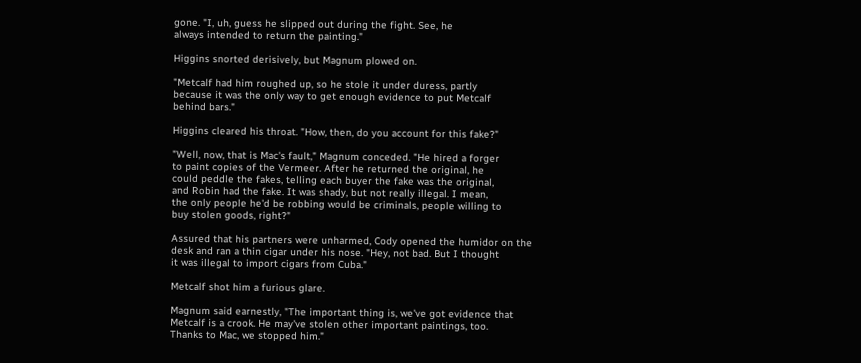gone. "I, uh, guess he slipped out during the fight. See, he
always intended to return the painting."

Higgins snorted derisively, but Magnum plowed on.

"Metcalf had him roughed up, so he stole it under duress, partly
because it was the only way to get enough evidence to put Metcalf
behind bars."

Higgins cleared his throat. "How, then, do you account for this fake?"

"Well, now, that is Mac's fault," Magnum conceded. "He hired a forger
to paint copies of the Vermeer. After he returned the original, he
could peddle the fakes, telling each buyer the fake was the original,
and Robin had the fake. It was shady, but not really illegal. I mean,
the only people he'd be robbing would be criminals, people willing to
buy stolen goods, right?"

Assured that his partners were unharmed, Cody opened the humidor on the
desk and ran a thin cigar under his nose. "Hey, not bad. But I thought
it was illegal to import cigars from Cuba."

Metcalf shot him a furious glare.

Magnum said earnestly, "The important thing is, we've got evidence that
Metcalf is a crook. He may've stolen other important paintings, too.
Thanks to Mac, we stopped him."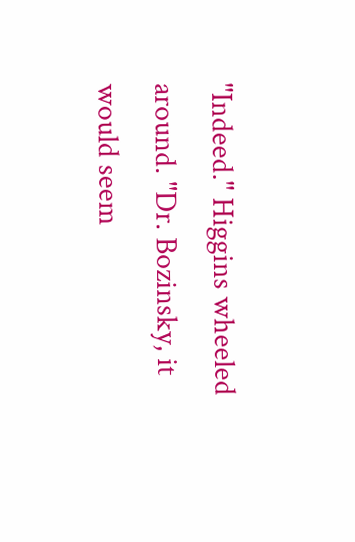"Indeed." Higgins wheeled around. "Dr. Bozinsky, it would seem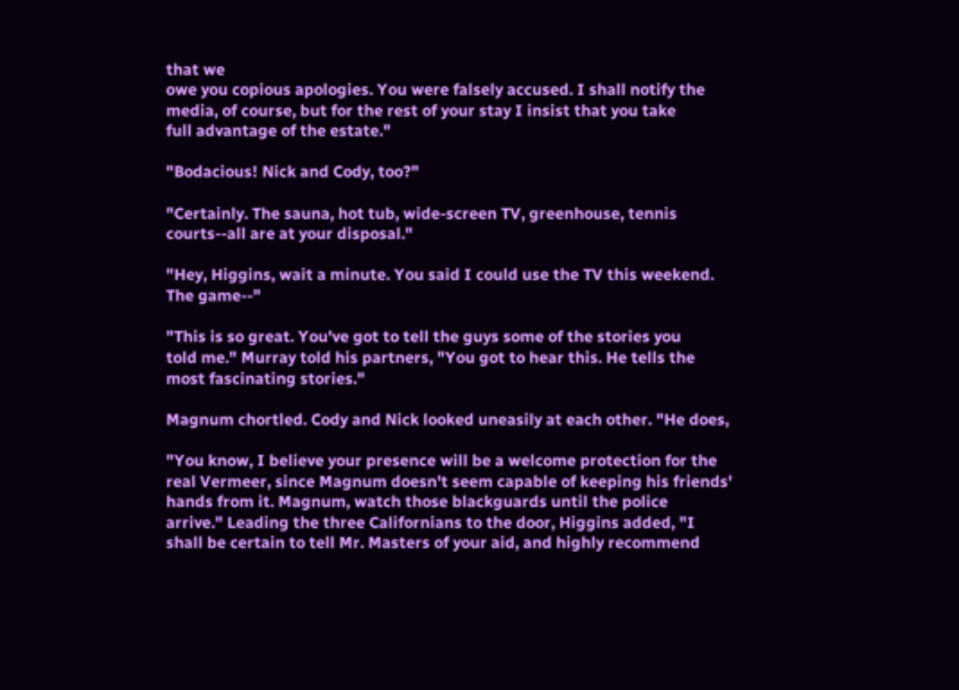that we
owe you copious apologies. You were falsely accused. I shall notify the
media, of course, but for the rest of your stay I insist that you take
full advantage of the estate."

"Bodacious! Nick and Cody, too?"

"Certainly. The sauna, hot tub, wide-screen TV, greenhouse, tennis
courts--all are at your disposal."

"Hey, Higgins, wait a minute. You said I could use the TV this weekend.
The game--"

"This is so great. You've got to tell the guys some of the stories you
told me." Murray told his partners, "You got to hear this. He tells the
most fascinating stories."

Magnum chortled. Cody and Nick looked uneasily at each other. "He does,

"You know, I believe your presence will be a welcome protection for the
real Vermeer, since Magnum doesn't seem capable of keeping his friends'
hands from it. Magnum, watch those blackguards until the police
arrive." Leading the three Californians to the door, Higgins added, "I
shall be certain to tell Mr. Masters of your aid, and highly recommend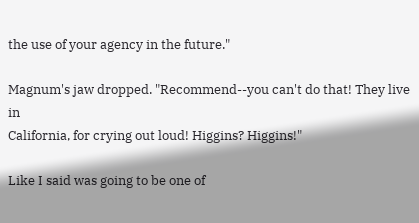the use of your agency in the future."

Magnum's jaw dropped. "Recommend--you can't do that! They live in
California, for crying out loud! Higgins? Higgins!"

Like I said was going to be one of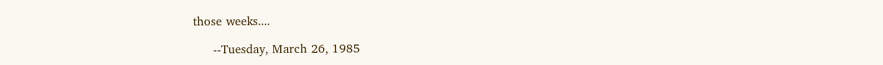those weeks....

     --Tuesday, March 26, 1985